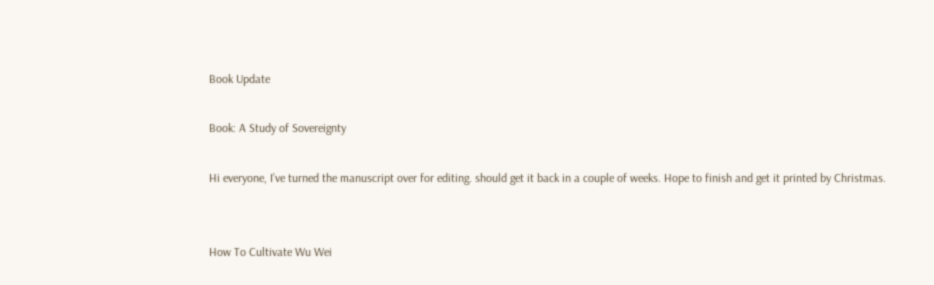Book Update

Book: A Study of Sovereignty

Hi everyone, I’ve turned the manuscript over for editing. should get it back in a couple of weeks. Hope to finish and get it printed by Christmas.


How To Cultivate Wu Wei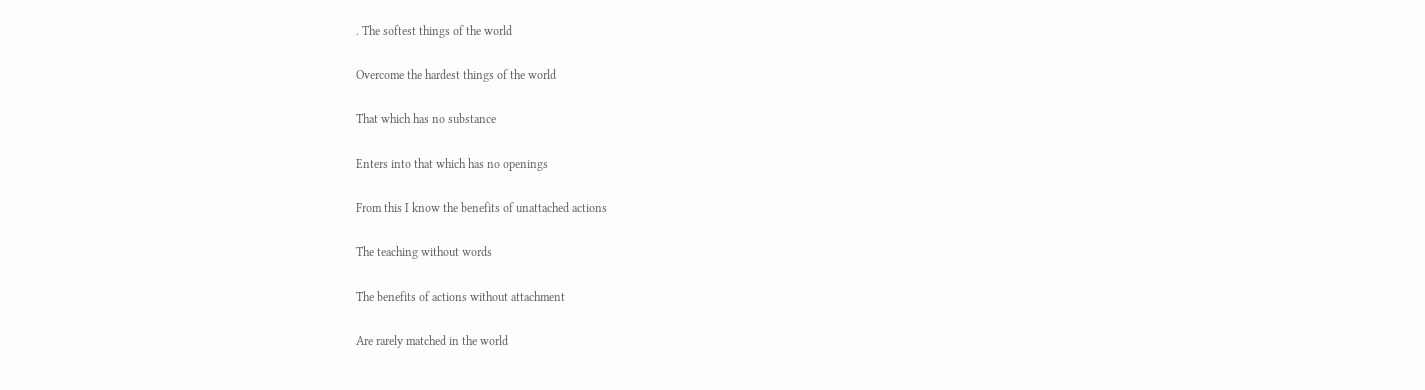. The softest things of the world

Overcome the hardest things of the world

That which has no substance

Enters into that which has no openings

From this I know the benefits of unattached actions

The teaching without words

The benefits of actions without attachment

Are rarely matched in the world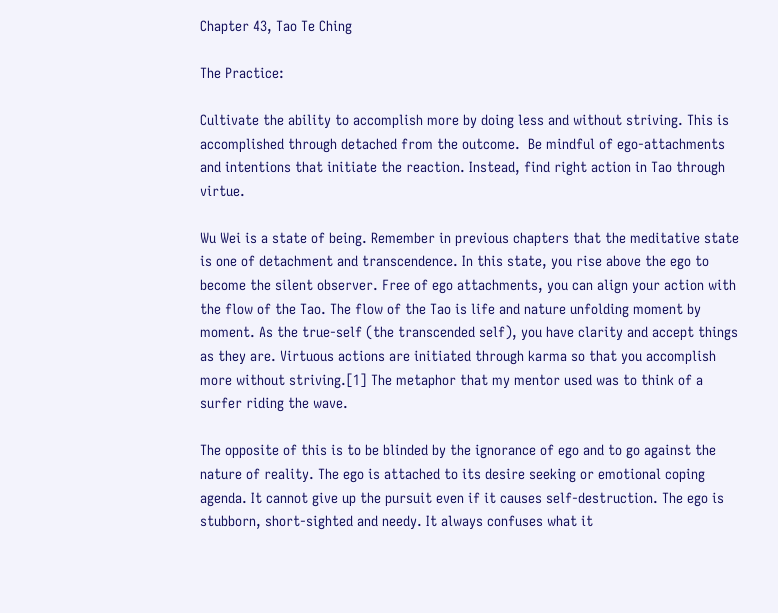Chapter 43, Tao Te Ching

The Practice:

Cultivate the ability to accomplish more by doing less and without striving. This is accomplished through detached from the outcome.  Be mindful of ego-attachments and intentions that initiate the reaction. Instead, find right action in Tao through virtue.

Wu Wei is a state of being. Remember in previous chapters that the meditative state is one of detachment and transcendence. In this state, you rise above the ego to become the silent observer. Free of ego attachments, you can align your action with the flow of the Tao. The flow of the Tao is life and nature unfolding moment by moment. As the true-self (the transcended self), you have clarity and accept things as they are. Virtuous actions are initiated through karma so that you accomplish more without striving.[1] The metaphor that my mentor used was to think of a surfer riding the wave.

The opposite of this is to be blinded by the ignorance of ego and to go against the nature of reality. The ego is attached to its desire seeking or emotional coping agenda. It cannot give up the pursuit even if it causes self-destruction. The ego is stubborn, short-sighted and needy. It always confuses what it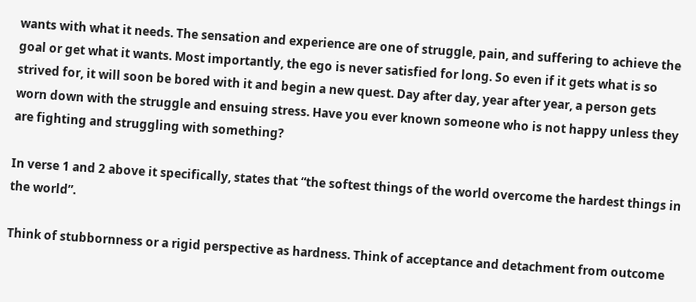wants with what it needs. The sensation and experience are one of struggle, pain, and suffering to achieve the goal or get what it wants. Most importantly, the ego is never satisfied for long. So even if it gets what is so strived for, it will soon be bored with it and begin a new quest. Day after day, year after year, a person gets worn down with the struggle and ensuing stress. Have you ever known someone who is not happy unless they are fighting and struggling with something?

In verse 1 and 2 above it specifically, states that “the softest things of the world overcome the hardest things in the world”.

Think of stubbornness or a rigid perspective as hardness. Think of acceptance and detachment from outcome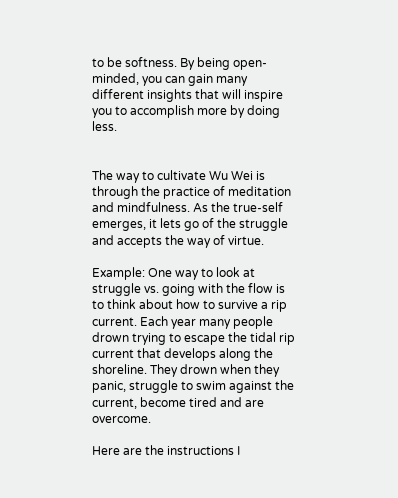to be softness. By being open-minded, you can gain many different insights that will inspire you to accomplish more by doing less.


The way to cultivate Wu Wei is through the practice of meditation and mindfulness. As the true-self emerges, it lets go of the struggle and accepts the way of virtue.

Example: One way to look at struggle vs. going with the flow is to think about how to survive a rip current. Each year many people drown trying to escape the tidal rip current that develops along the shoreline. They drown when they panic, struggle to swim against the current, become tired and are overcome.

Here are the instructions I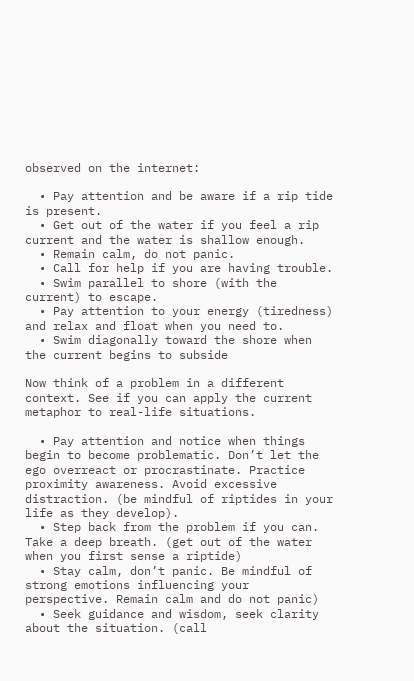observed on the internet:

  • Pay attention and be aware if a rip tide is present.
  • Get out of the water if you feel a rip current and the water is shallow enough.
  • Remain calm, do not panic.
  • Call for help if you are having trouble.
  • Swim parallel to shore (with the current) to escape.
  • Pay attention to your energy (tiredness) and relax and float when you need to.
  • Swim diagonally toward the shore when the current begins to subside

Now think of a problem in a different context. See if you can apply the current metaphor to real-life situations.

  • Pay attention and notice when things begin to become problematic. Don’t let the ego overreact or procrastinate. Practice proximity awareness. Avoid excessive distraction. (be mindful of riptides in your life as they develop).
  • Step back from the problem if you can. Take a deep breath. (get out of the water when you first sense a riptide)
  • Stay calm, don’t panic. Be mindful of strong emotions influencing your perspective. Remain calm and do not panic)
  • Seek guidance and wisdom, seek clarity about the situation. (call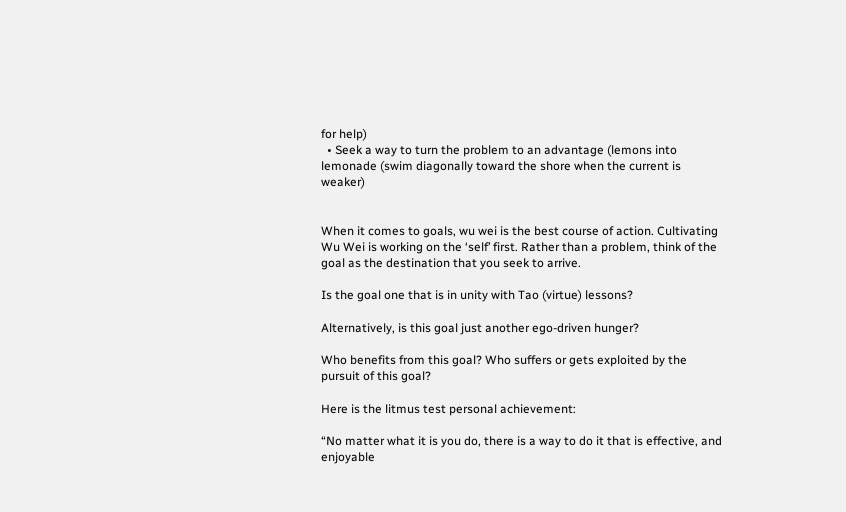for help)
  • Seek a way to turn the problem to an advantage (lemons into lemonade (swim diagonally toward the shore when the current is weaker)


When it comes to goals, wu wei is the best course of action. Cultivating Wu Wei is working on the ‘self’ first. Rather than a problem, think of the goal as the destination that you seek to arrive.

Is the goal one that is in unity with Tao (virtue) lessons?

Alternatively, is this goal just another ego-driven hunger?

Who benefits from this goal? Who suffers or gets exploited by the pursuit of this goal?

Here is the litmus test personal achievement:

“No matter what it is you do, there is a way to do it that is effective, and enjoyable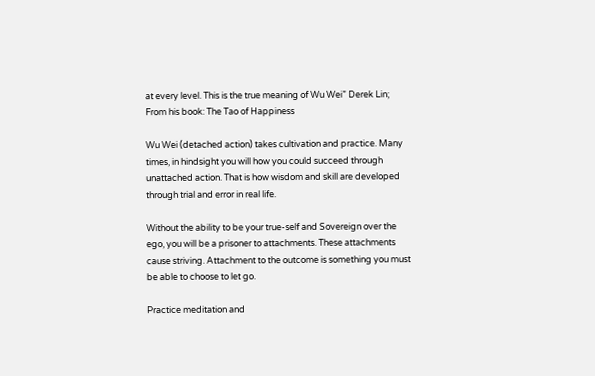at every level. This is the true meaning of Wu Wei” Derek Lin; From his book: The Tao of Happiness

Wu Wei (detached action) takes cultivation and practice. Many times, in hindsight you will how you could succeed through unattached action. That is how wisdom and skill are developed through trial and error in real life.

Without the ability to be your true-self and Sovereign over the ego, you will be a prisoner to attachments. These attachments cause striving. Attachment to the outcome is something you must be able to choose to let go.

Practice meditation and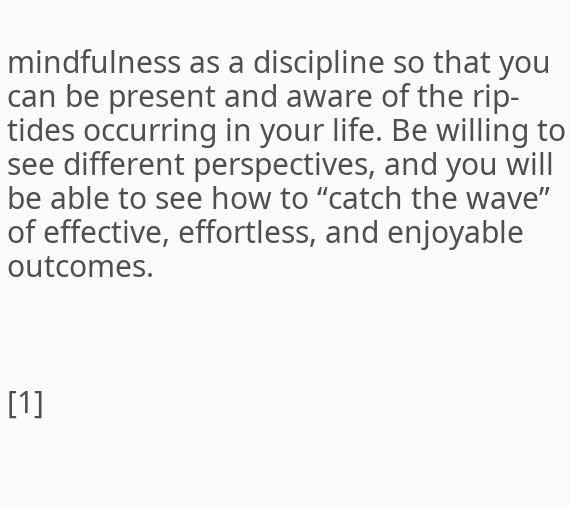mindfulness as a discipline so that you can be present and aware of the rip-tides occurring in your life. Be willing to see different perspectives, and you will be able to see how to “catch the wave” of effective, effortless, and enjoyable outcomes.



[1]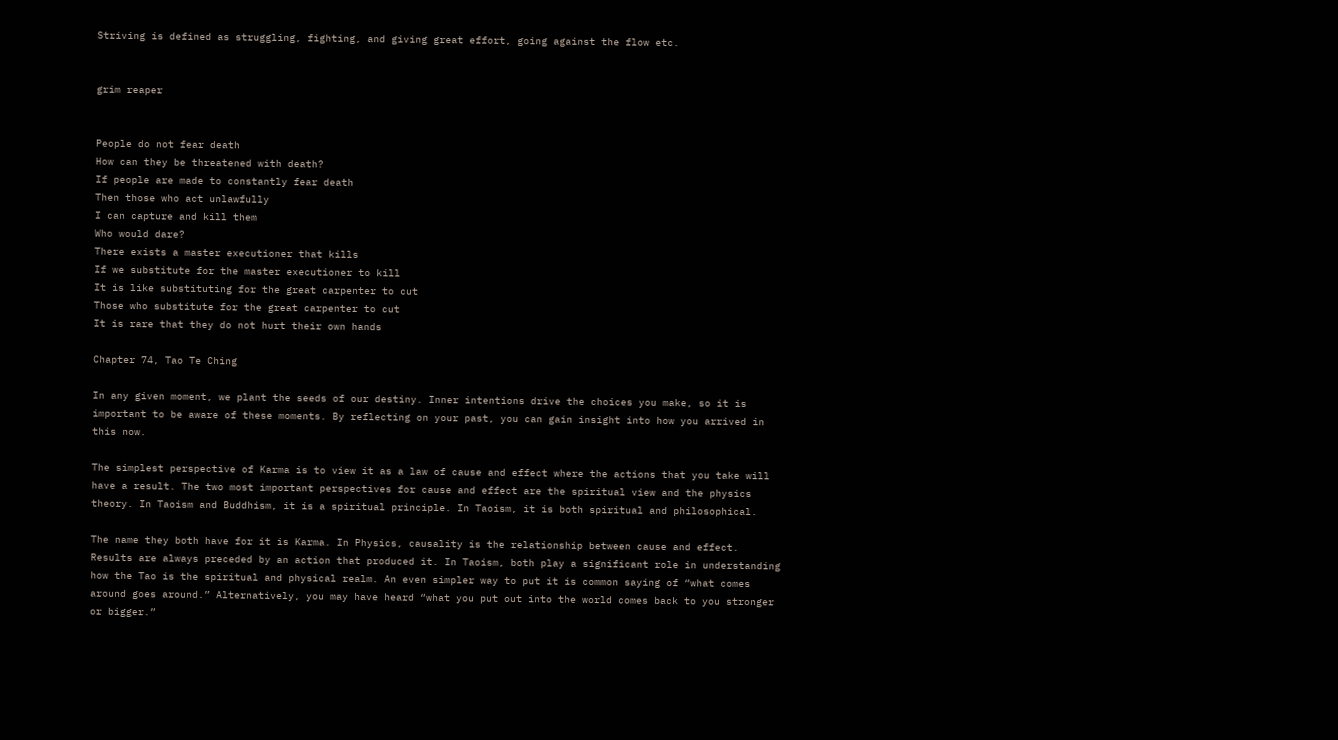Striving is defined as struggling, fighting, and giving great effort, going against the flow etc.


grim reaper


People do not fear death
How can they be threatened with death?
If people are made to constantly fear death
Then those who act unlawfully
I can capture and kill them
Who would dare?
There exists a master executioner that kills
If we substitute for the master executioner to kill
It is like substituting for the great carpenter to cut
Those who substitute for the great carpenter to cut
It is rare that they do not hurt their own hands

Chapter 74, Tao Te Ching

In any given moment, we plant the seeds of our destiny. Inner intentions drive the choices you make, so it is important to be aware of these moments. By reflecting on your past, you can gain insight into how you arrived in this now.

The simplest perspective of Karma is to view it as a law of cause and effect where the actions that you take will have a result. The two most important perspectives for cause and effect are the spiritual view and the physics theory. In Taoism and Buddhism, it is a spiritual principle. In Taoism, it is both spiritual and philosophical.

The name they both have for it is Karma. In Physics, causality is the relationship between cause and effect. Results are always preceded by an action that produced it. In Taoism, both play a significant role in understanding how the Tao is the spiritual and physical realm. An even simpler way to put it is common saying of “what comes around goes around.” Alternatively, you may have heard “what you put out into the world comes back to you stronger or bigger.”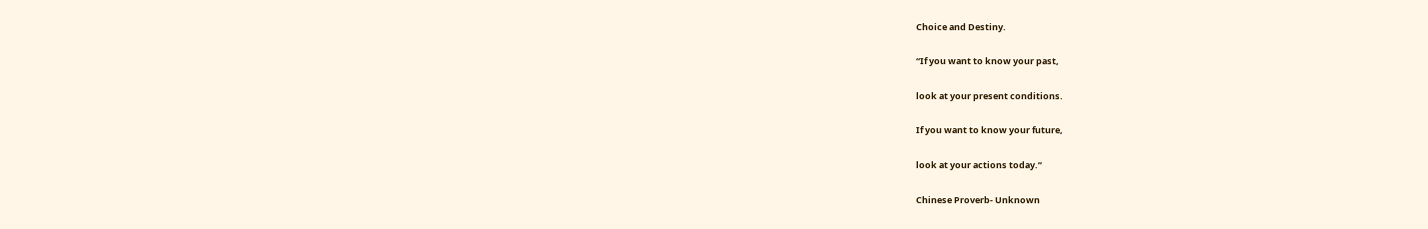Choice and Destiny.

“If you want to know your past,

look at your present conditions.

If you want to know your future,

look at your actions today.”

Chinese Proverb- Unknown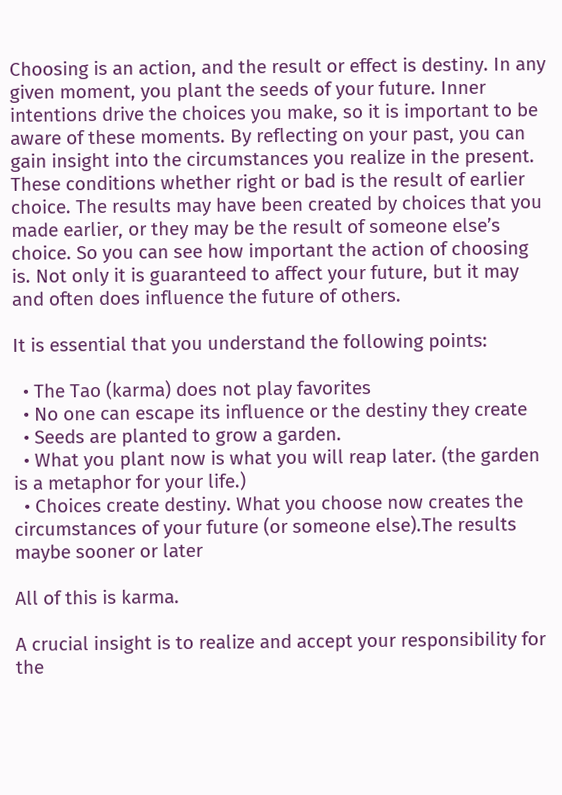Choosing is an action, and the result or effect is destiny. In any given moment, you plant the seeds of your future. Inner intentions drive the choices you make, so it is important to be aware of these moments. By reflecting on your past, you can gain insight into the circumstances you realize in the present. These conditions whether right or bad is the result of earlier choice. The results may have been created by choices that you made earlier, or they may be the result of someone else’s choice. So you can see how important the action of choosing is. Not only it is guaranteed to affect your future, but it may and often does influence the future of others.

It is essential that you understand the following points:

  • The Tao (karma) does not play favorites
  • No one can escape its influence or the destiny they create
  • Seeds are planted to grow a garden.
  • What you plant now is what you will reap later. (the garden is a metaphor for your life.)
  • Choices create destiny. What you choose now creates the circumstances of your future (or someone else).The results maybe sooner or later

All of this is karma.

A crucial insight is to realize and accept your responsibility for the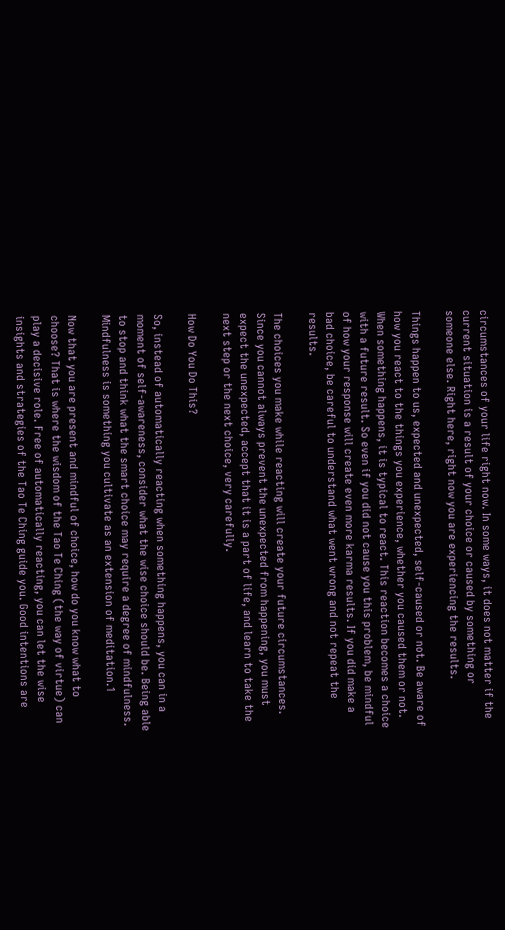circumstances of your life right now. In some ways, it does not matter if the current situation is a result of your choice or caused by something or someone else. Right here, right now you are experiencing the results.

Things happen to us, expected and unexpected, self-caused or not. Be aware of how you react to the things you experience, whether you caused them or not. When something happens, it is typical to react. This reaction becomes a choice with a future result. So even if you did not cause you this problem, be mindful of how your response will create even more karma results. If you did make a bad choice, be careful to understand what went wrong and not repeat the results.

The choices you make while reacting will create your future circumstances. Since you cannot always prevent the unexpected from happening, you must expect the unexpected, accept that it is a part of life, and learn to take the next step or the next choice, very carefully.

How Do You Do This?

So, instead of automatically reacting when something happens, you can in a moment of self-awareness, consider what the wise choice should be. Being able to stop and think what the smart choice may require a degree of mindfulness. Mindfulness is something you cultivate as an extension of meditation.1

Now that you are present and mindful of choice, how do you know what to choose? That is where the wisdom of the Tao Te Ching (the way of virtue) can play a decisive role. Free of automatically reacting, you can let the wise insights and strategies of the Tao Te Ching guide you. Good intentions are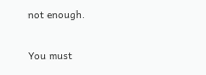not enough.

You must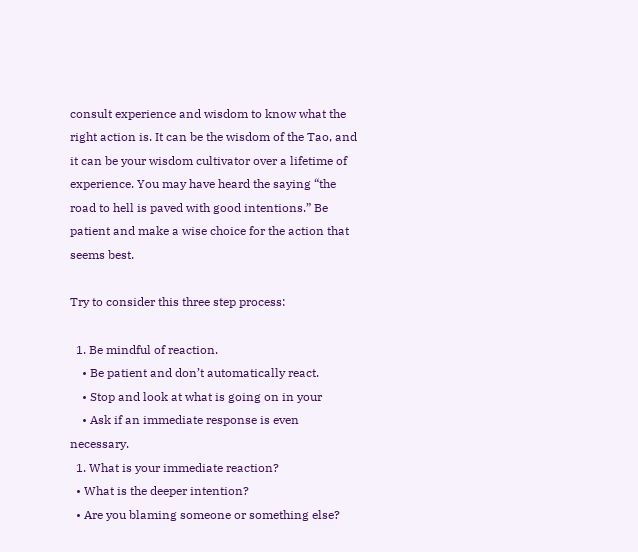consult experience and wisdom to know what the right action is. It can be the wisdom of the Tao, and it can be your wisdom cultivator over a lifetime of experience. You may have heard the saying “the road to hell is paved with good intentions.” Be patient and make a wise choice for the action that seems best.

Try to consider this three step process:

  1. Be mindful of reaction.
    • Be patient and don’t automatically react.
    • Stop and look at what is going on in your
    • Ask if an immediate response is even necessary.
  1. What is your immediate reaction?
  • What is the deeper intention?
  • Are you blaming someone or something else?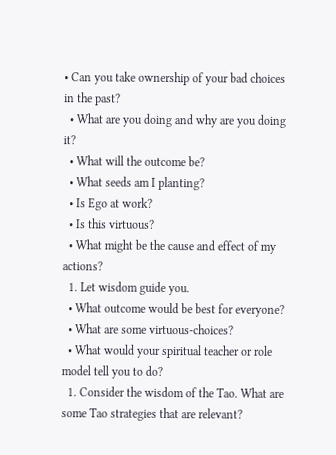• Can you take ownership of your bad choices in the past?
  • What are you doing and why are you doing it?
  • What will the outcome be?
  • What seeds am I planting?
  • Is Ego at work?
  • Is this virtuous?
  • What might be the cause and effect of my actions?
  1. Let wisdom guide you.
  • What outcome would be best for everyone?
  • What are some virtuous-choices?
  • What would your spiritual teacher or role model tell you to do?
  1. Consider the wisdom of the Tao. What are some Tao strategies that are relevant?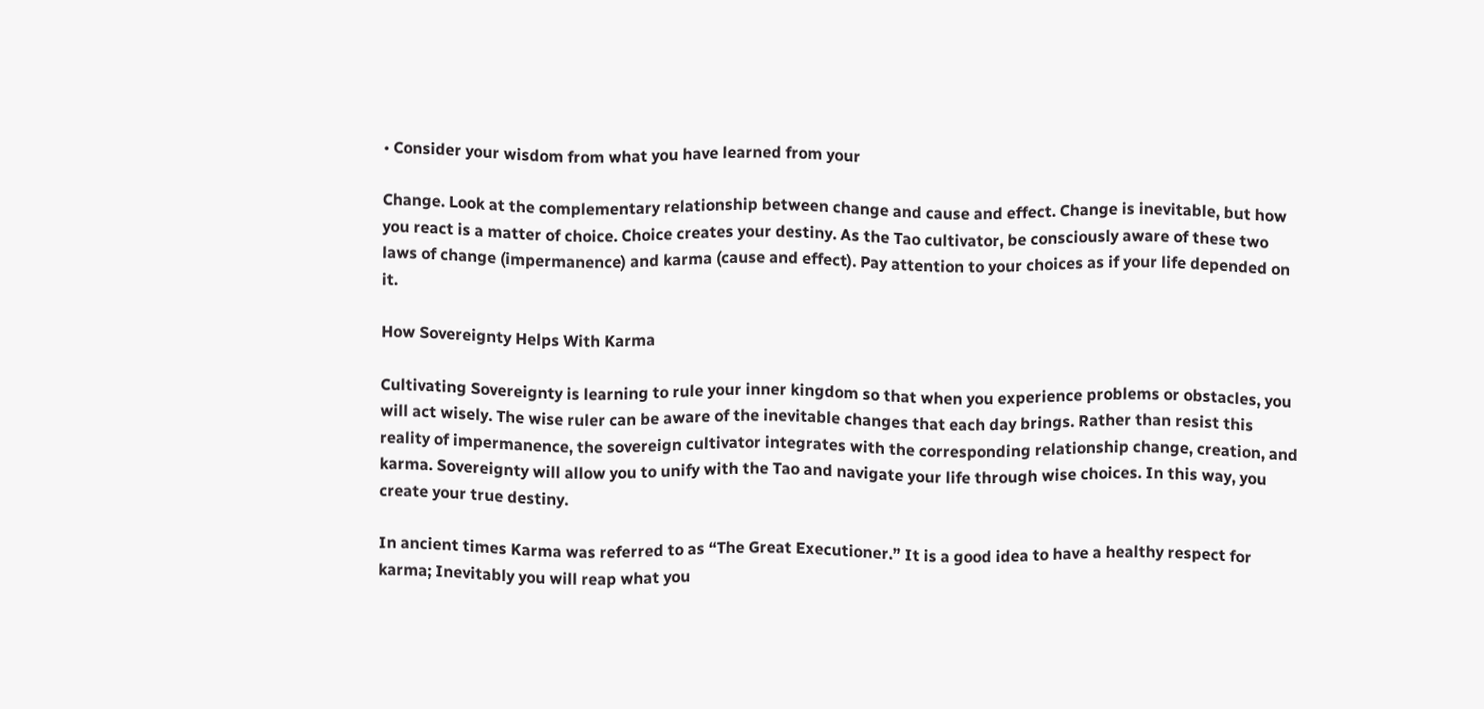• Consider your wisdom from what you have learned from your

Change. Look at the complementary relationship between change and cause and effect. Change is inevitable, but how you react is a matter of choice. Choice creates your destiny. As the Tao cultivator, be consciously aware of these two laws of change (impermanence) and karma (cause and effect). Pay attention to your choices as if your life depended on it.

How Sovereignty Helps With Karma

Cultivating Sovereignty is learning to rule your inner kingdom so that when you experience problems or obstacles, you will act wisely. The wise ruler can be aware of the inevitable changes that each day brings. Rather than resist this reality of impermanence, the sovereign cultivator integrates with the corresponding relationship change, creation, and karma. Sovereignty will allow you to unify with the Tao and navigate your life through wise choices. In this way, you create your true destiny.

In ancient times Karma was referred to as “The Great Executioner.” It is a good idea to have a healthy respect for karma; Inevitably you will reap what you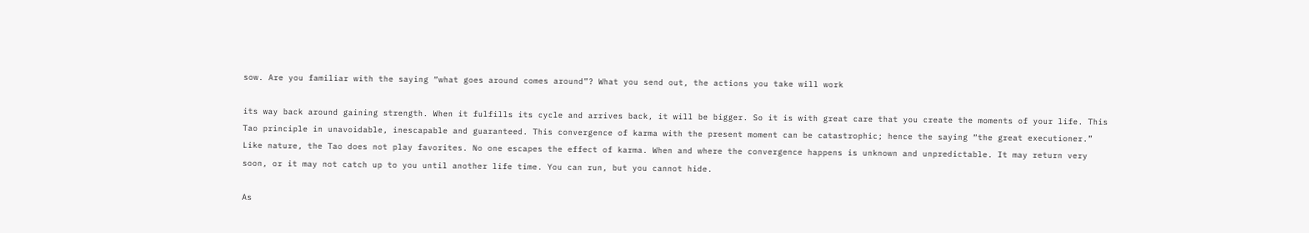sow. Are you familiar with the saying “what goes around comes around”? What you send out, the actions you take will work

its way back around gaining strength. When it fulfills its cycle and arrives back, it will be bigger. So it is with great care that you create the moments of your life. This Tao principle in unavoidable, inescapable and guaranteed. This convergence of karma with the present moment can be catastrophic; hence the saying “the great executioner.” Like nature, the Tao does not play favorites. No one escapes the effect of karma. When and where the convergence happens is unknown and unpredictable. It may return very soon, or it may not catch up to you until another life time. You can run, but you cannot hide.

As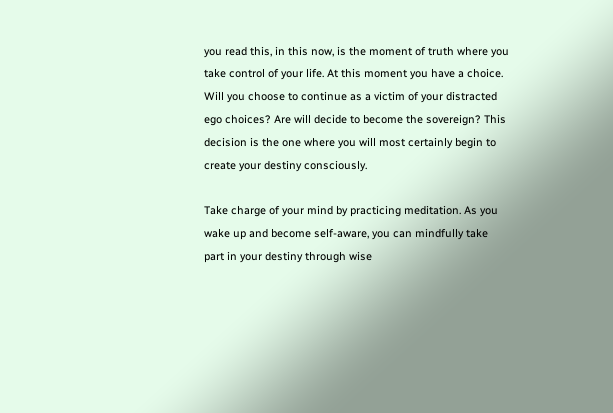you read this, in this now, is the moment of truth where you take control of your life. At this moment you have a choice. Will you choose to continue as a victim of your distracted ego choices? Are will decide to become the sovereign? This decision is the one where you will most certainly begin to create your destiny consciously.

Take charge of your mind by practicing meditation. As you wake up and become self-aware, you can mindfully take part in your destiny through wise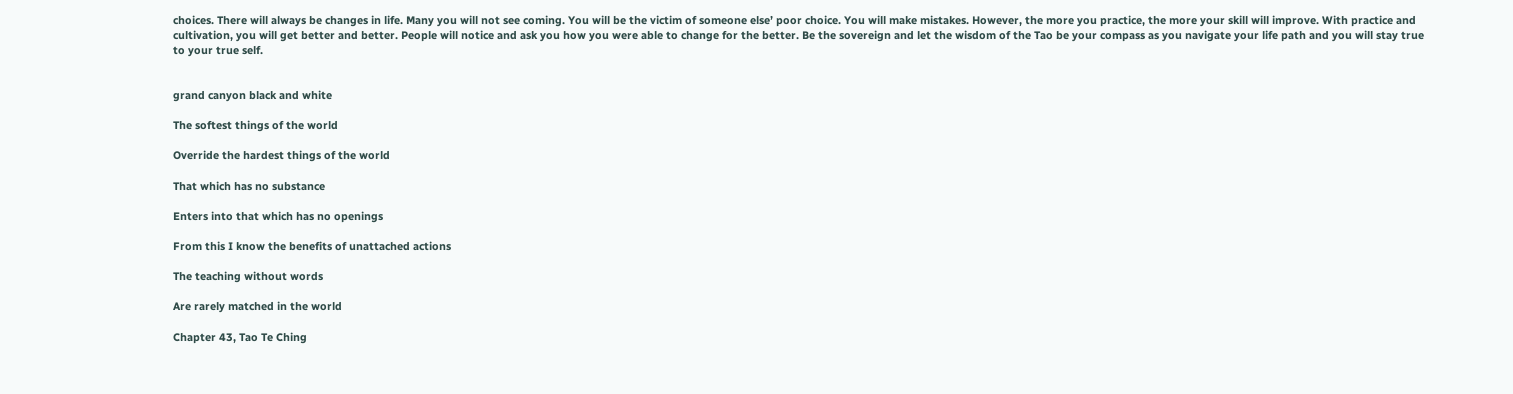choices. There will always be changes in life. Many you will not see coming. You will be the victim of someone else’ poor choice. You will make mistakes. However, the more you practice, the more your skill will improve. With practice and cultivation, you will get better and better. People will notice and ask you how you were able to change for the better. Be the sovereign and let the wisdom of the Tao be your compass as you navigate your life path and you will stay true to your true self.


grand canyon black and white

The softest things of the world

Override the hardest things of the world

That which has no substance

Enters into that which has no openings

From this I know the benefits of unattached actions

The teaching without words

Are rarely matched in the world

Chapter 43, Tao Te Ching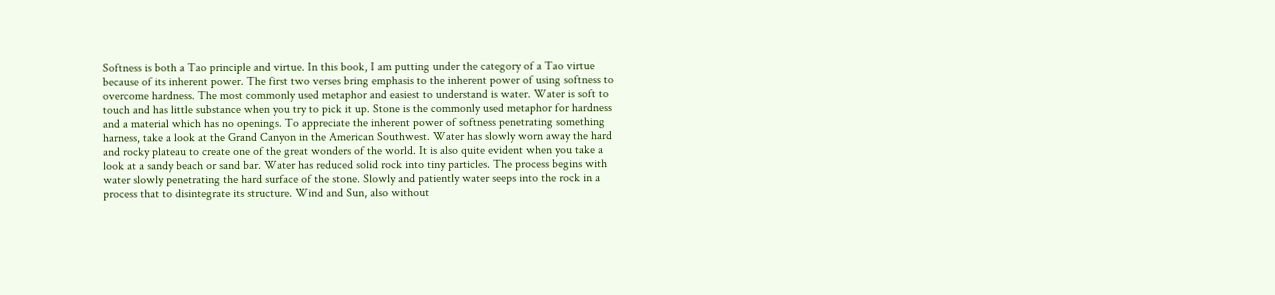Softness is both a Tao principle and virtue. In this book, I am putting under the category of a Tao virtue because of its inherent power. The first two verses bring emphasis to the inherent power of using softness to overcome hardness. The most commonly used metaphor and easiest to understand is water. Water is soft to touch and has little substance when you try to pick it up. Stone is the commonly used metaphor for hardness and a material which has no openings. To appreciate the inherent power of softness penetrating something harness, take a look at the Grand Canyon in the American Southwest. Water has slowly worn away the hard and rocky plateau to create one of the great wonders of the world. It is also quite evident when you take a look at a sandy beach or sand bar. Water has reduced solid rock into tiny particles. The process begins with water slowly penetrating the hard surface of the stone. Slowly and patiently water seeps into the rock in a process that to disintegrate its structure. Wind and Sun, also without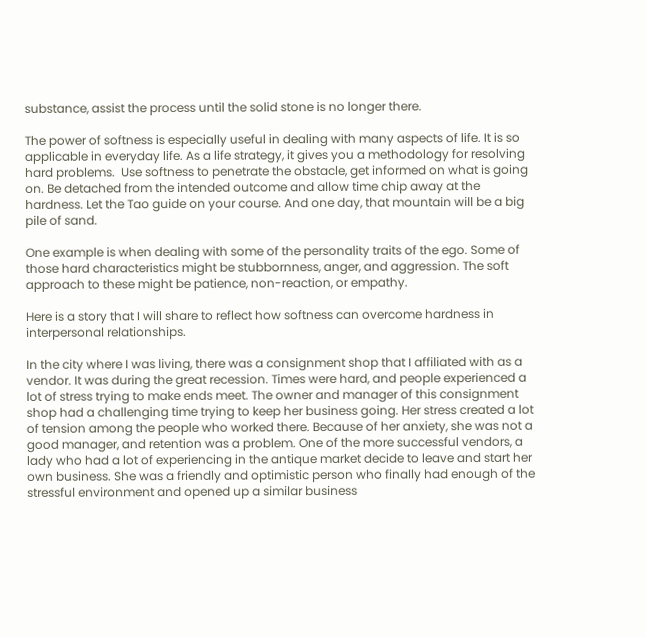substance, assist the process until the solid stone is no longer there.

The power of softness is especially useful in dealing with many aspects of life. It is so applicable in everyday life. As a life strategy, it gives you a methodology for resolving hard problems.  Use softness to penetrate the obstacle, get informed on what is going on. Be detached from the intended outcome and allow time chip away at the hardness. Let the Tao guide on your course. And one day, that mountain will be a big pile of sand.

One example is when dealing with some of the personality traits of the ego. Some of those hard characteristics might be stubbornness, anger, and aggression. The soft approach to these might be patience, non-reaction, or empathy.

Here is a story that I will share to reflect how softness can overcome hardness in interpersonal relationships.

In the city where I was living, there was a consignment shop that I affiliated with as a vendor. It was during the great recession. Times were hard, and people experienced a lot of stress trying to make ends meet. The owner and manager of this consignment shop had a challenging time trying to keep her business going. Her stress created a lot of tension among the people who worked there. Because of her anxiety, she was not a good manager, and retention was a problem. One of the more successful vendors, a lady who had a lot of experiencing in the antique market decide to leave and start her own business. She was a friendly and optimistic person who finally had enough of the stressful environment and opened up a similar business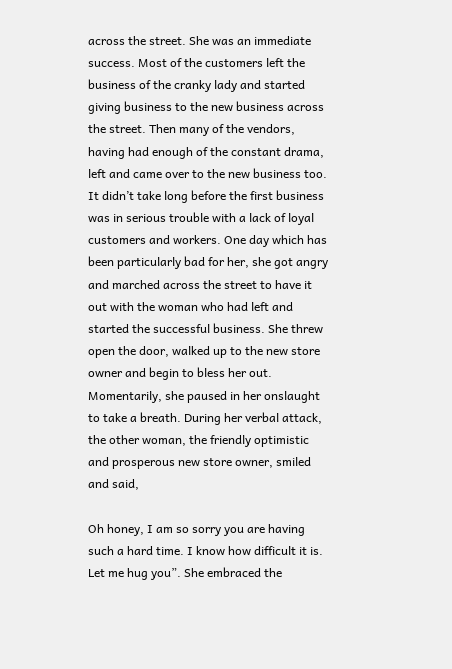across the street. She was an immediate success. Most of the customers left the business of the cranky lady and started giving business to the new business across the street. Then many of the vendors, having had enough of the constant drama, left and came over to the new business too. It didn’t take long before the first business was in serious trouble with a lack of loyal customers and workers. One day which has been particularly bad for her, she got angry and marched across the street to have it out with the woman who had left and started the successful business. She threw open the door, walked up to the new store owner and begin to bless her out. Momentarily, she paused in her onslaught to take a breath. During her verbal attack, the other woman, the friendly optimistic and prosperous new store owner, smiled and said,

Oh honey, I am so sorry you are having such a hard time. I know how difficult it is. Let me hug you”. She embraced the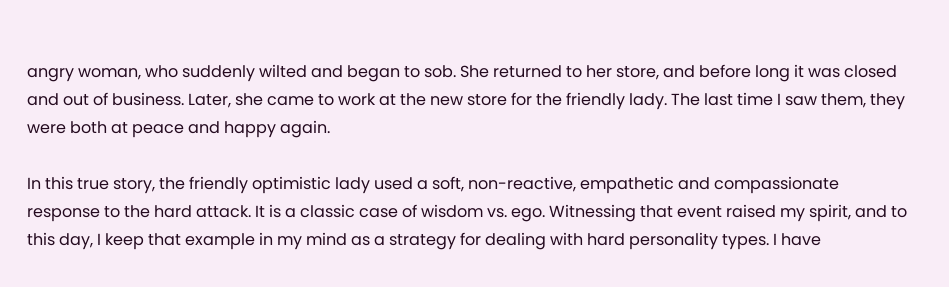angry woman, who suddenly wilted and began to sob. She returned to her store, and before long it was closed and out of business. Later, she came to work at the new store for the friendly lady. The last time I saw them, they were both at peace and happy again.

In this true story, the friendly optimistic lady used a soft, non-reactive, empathetic and compassionate response to the hard attack. It is a classic case of wisdom vs. ego. Witnessing that event raised my spirit, and to this day, I keep that example in my mind as a strategy for dealing with hard personality types. I have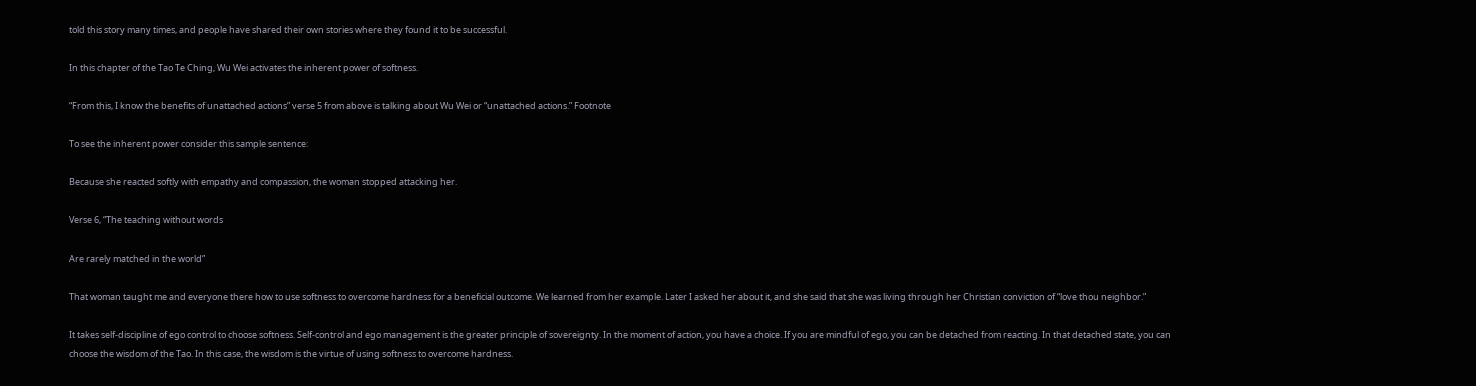told this story many times, and people have shared their own stories where they found it to be successful.

In this chapter of the Tao Te Ching, Wu Wei activates the inherent power of softness.

“From this, I know the benefits of unattached actions” verse 5 from above is talking about Wu Wei or “unattached actions.” Footnote

To see the inherent power consider this sample sentence:

Because she reacted softly with empathy and compassion, the woman stopped attacking her.

Verse 6, “The teaching without words

Are rarely matched in the world”

That woman taught me and everyone there how to use softness to overcome hardness for a beneficial outcome. We learned from her example. Later I asked her about it, and she said that she was living through her Christian conviction of “love thou neighbor.”

It takes self-discipline of ego control to choose softness. Self-control and ego management is the greater principle of sovereignty. In the moment of action, you have a choice. If you are mindful of ego, you can be detached from reacting. In that detached state, you can choose the wisdom of the Tao. In this case, the wisdom is the virtue of using softness to overcome hardness.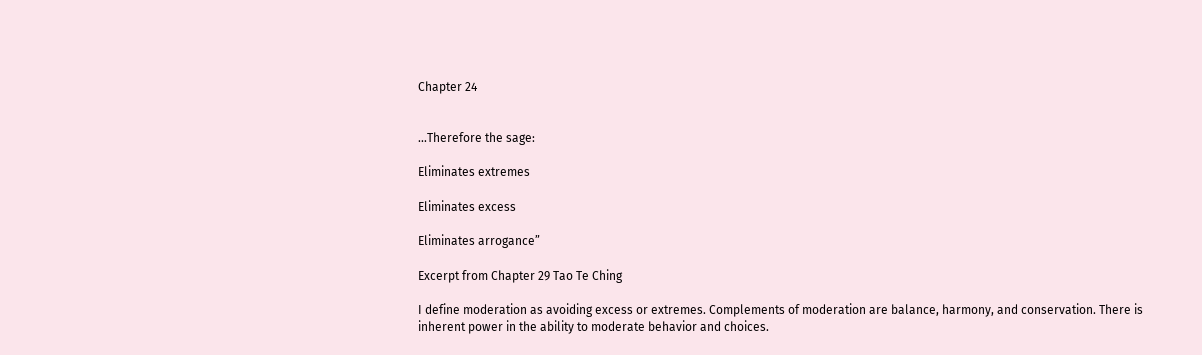Chapter 24


...Therefore the sage:

Eliminates extremes

Eliminates excess

Eliminates arrogance”

Excerpt from Chapter 29 Tao Te Ching

I define moderation as avoiding excess or extremes. Complements of moderation are balance, harmony, and conservation. There is inherent power in the ability to moderate behavior and choices.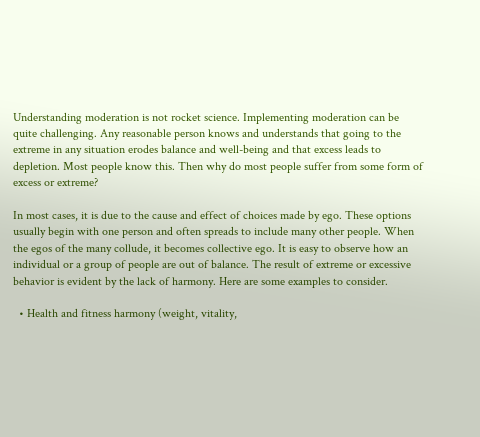Understanding moderation is not rocket science. Implementing moderation can be quite challenging. Any reasonable person knows and understands that going to the extreme in any situation erodes balance and well-being and that excess leads to depletion. Most people know this. Then why do most people suffer from some form of excess or extreme?

In most cases, it is due to the cause and effect of choices made by ego. These options usually begin with one person and often spreads to include many other people. When the egos of the many collude, it becomes collective ego. It is easy to observe how an individual or a group of people are out of balance. The result of extreme or excessive behavior is evident by the lack of harmony. Here are some examples to consider.

  • Health and fitness harmony (weight, vitality,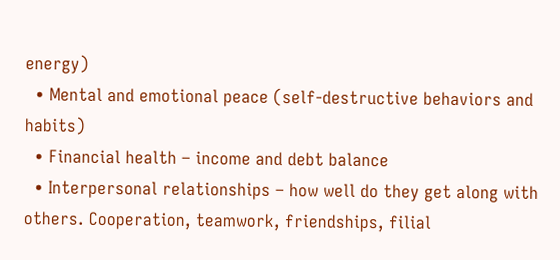energy)
  • Mental and emotional peace (self-destructive behaviors and habits)
  • Financial health – income and debt balance
  • Interpersonal relationships – how well do they get along with others. Cooperation, teamwork, friendships, filial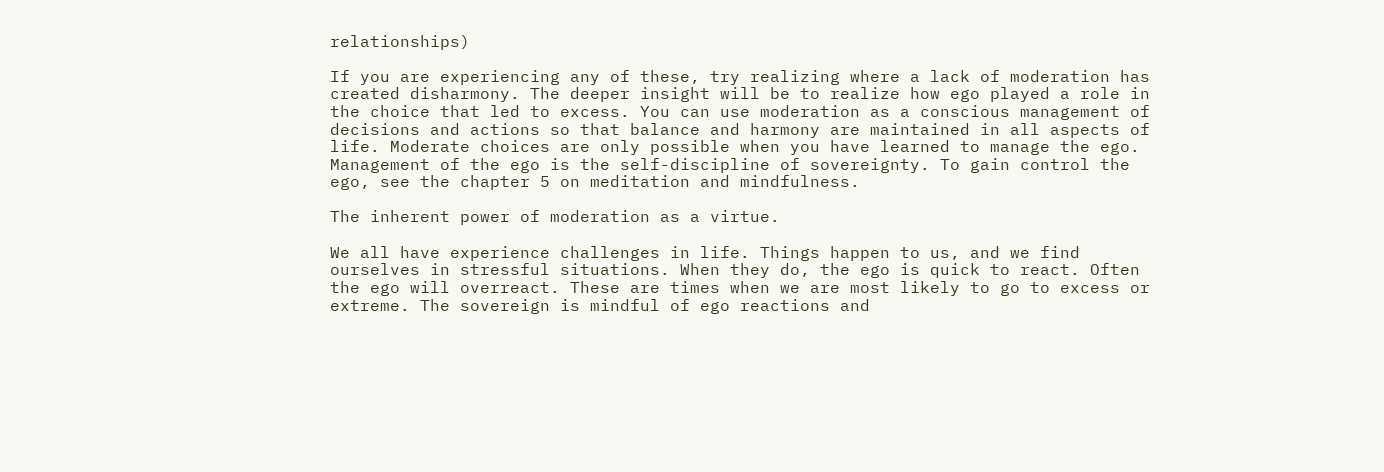relationships)

If you are experiencing any of these, try realizing where a lack of moderation has created disharmony. The deeper insight will be to realize how ego played a role in the choice that led to excess. You can use moderation as a conscious management of decisions and actions so that balance and harmony are maintained in all aspects of life. Moderate choices are only possible when you have learned to manage the ego. Management of the ego is the self-discipline of sovereignty. To gain control the ego, see the chapter 5 on meditation and mindfulness.

The inherent power of moderation as a virtue.

We all have experience challenges in life. Things happen to us, and we find ourselves in stressful situations. When they do, the ego is quick to react. Often the ego will overreact. These are times when we are most likely to go to excess or extreme. The sovereign is mindful of ego reactions and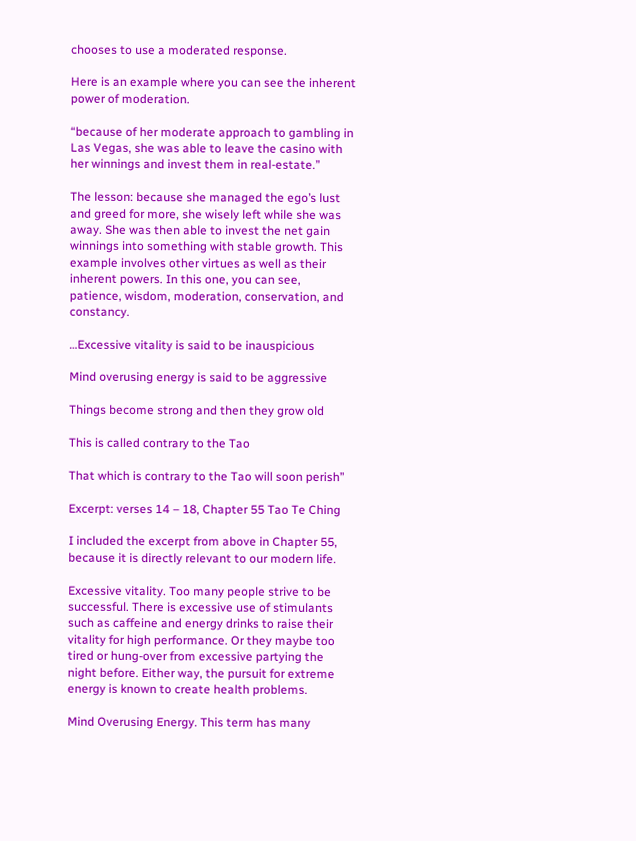chooses to use a moderated response.

Here is an example where you can see the inherent power of moderation.

“because of her moderate approach to gambling in Las Vegas, she was able to leave the casino with her winnings and invest them in real-estate.”

The lesson: because she managed the ego’s lust and greed for more, she wisely left while she was away. She was then able to invest the net gain winnings into something with stable growth. This example involves other virtues as well as their inherent powers. In this one, you can see, patience, wisdom, moderation, conservation, and constancy.

…Excessive vitality is said to be inauspicious

Mind overusing energy is said to be aggressive

Things become strong and then they grow old

This is called contrary to the Tao

That which is contrary to the Tao will soon perish”

Excerpt: verses 14 – 18, Chapter 55 Tao Te Ching

I included the excerpt from above in Chapter 55, because it is directly relevant to our modern life.

Excessive vitality. Too many people strive to be successful. There is excessive use of stimulants such as caffeine and energy drinks to raise their vitality for high performance. Or they maybe too tired or hung-over from excessive partying the night before. Either way, the pursuit for extreme energy is known to create health problems.

Mind Overusing Energy. This term has many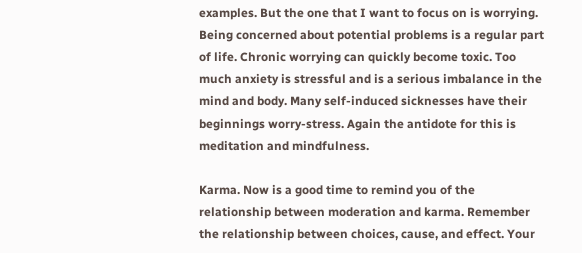examples. But the one that I want to focus on is worrying. Being concerned about potential problems is a regular part of life. Chronic worrying can quickly become toxic. Too much anxiety is stressful and is a serious imbalance in the mind and body. Many self-induced sicknesses have their beginnings worry-stress. Again the antidote for this is meditation and mindfulness.

Karma. Now is a good time to remind you of the relationship between moderation and karma. Remember the relationship between choices, cause, and effect. Your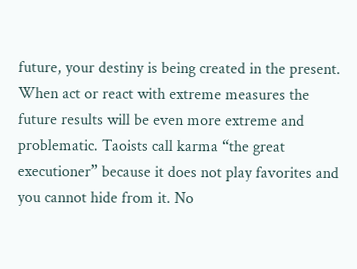future, your destiny is being created in the present. When act or react with extreme measures the future results will be even more extreme and problematic. Taoists call karma “the great executioner” because it does not play favorites and you cannot hide from it. No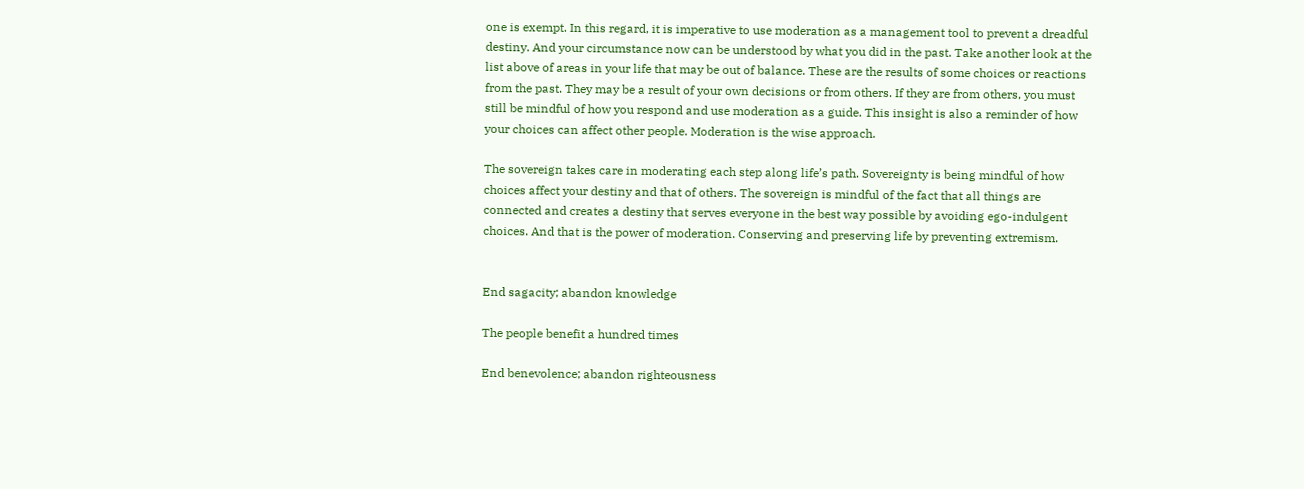one is exempt. In this regard, it is imperative to use moderation as a management tool to prevent a dreadful destiny. And your circumstance now can be understood by what you did in the past. Take another look at the list above of areas in your life that may be out of balance. These are the results of some choices or reactions from the past. They may be a result of your own decisions or from others. If they are from others, you must still be mindful of how you respond and use moderation as a guide. This insight is also a reminder of how your choices can affect other people. Moderation is the wise approach.

The sovereign takes care in moderating each step along life’s path. Sovereignty is being mindful of how choices affect your destiny and that of others. The sovereign is mindful of the fact that all things are connected and creates a destiny that serves everyone in the best way possible by avoiding ego-indulgent choices. And that is the power of moderation. Conserving and preserving life by preventing extremism.


End sagacity; abandon knowledge

The people benefit a hundred times

End benevolence; abandon righteousness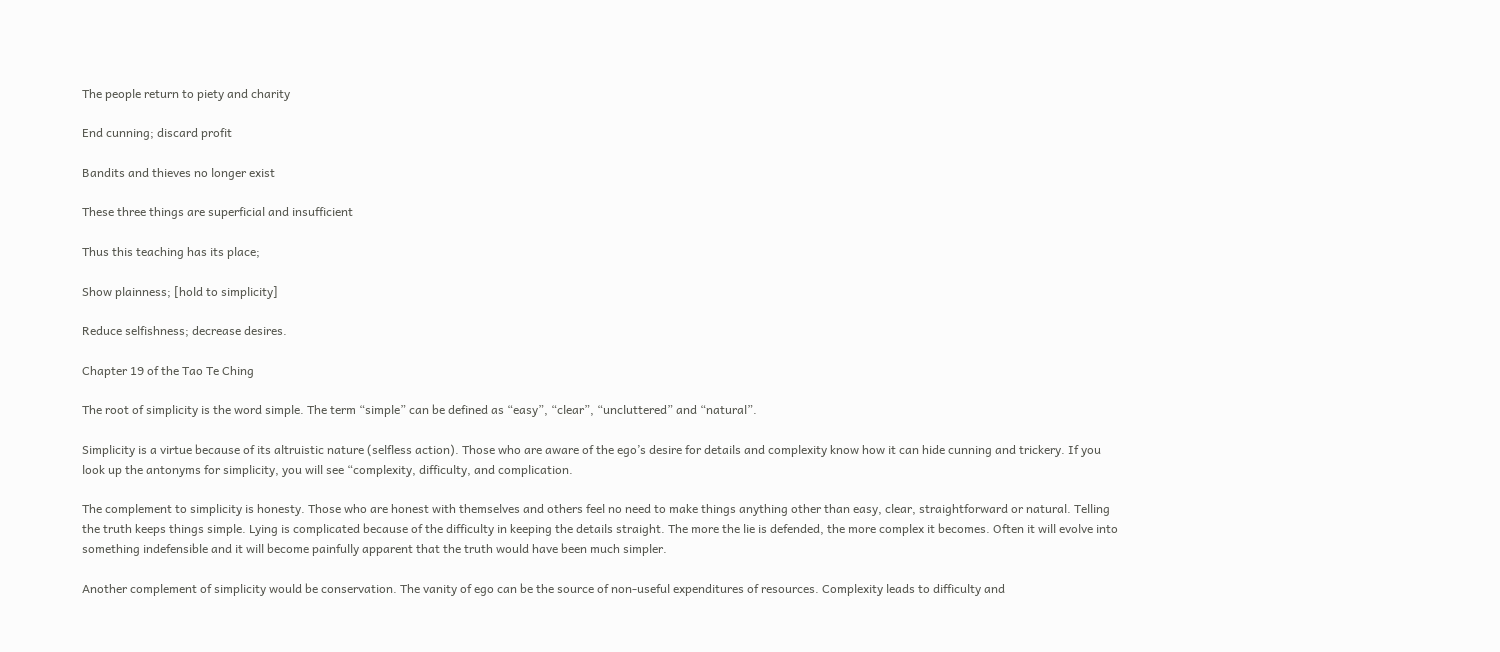The people return to piety and charity

End cunning; discard profit

Bandits and thieves no longer exist

These three things are superficial and insufficient

Thus this teaching has its place;

Show plainness; [hold to simplicity]

Reduce selfishness; decrease desires.

Chapter 19 of the Tao Te Ching

The root of simplicity is the word simple. The term “simple” can be defined as “easy”, “clear”, “uncluttered” and “natural”.

Simplicity is a virtue because of its altruistic nature (selfless action). Those who are aware of the ego’s desire for details and complexity know how it can hide cunning and trickery. If you look up the antonyms for simplicity, you will see “complexity, difficulty, and complication.

The complement to simplicity is honesty. Those who are honest with themselves and others feel no need to make things anything other than easy, clear, straightforward or natural. Telling the truth keeps things simple. Lying is complicated because of the difficulty in keeping the details straight. The more the lie is defended, the more complex it becomes. Often it will evolve into something indefensible and it will become painfully apparent that the truth would have been much simpler.

Another complement of simplicity would be conservation. The vanity of ego can be the source of non-useful expenditures of resources. Complexity leads to difficulty and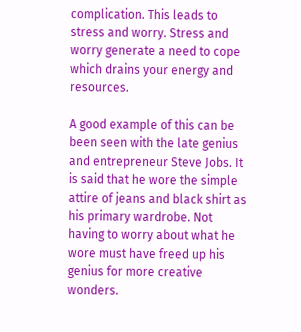complication. This leads to stress and worry. Stress and worry generate a need to cope which drains your energy and resources.

A good example of this can be been seen with the late genius and entrepreneur Steve Jobs. It is said that he wore the simple attire of jeans and black shirt as his primary wardrobe. Not having to worry about what he wore must have freed up his genius for more creative wonders.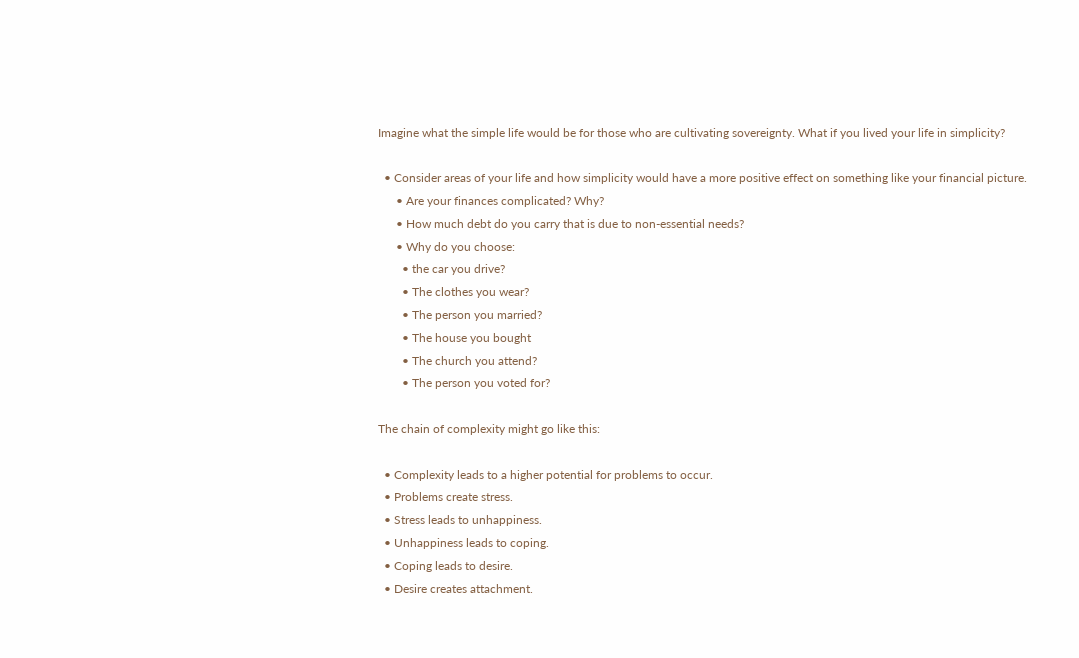Imagine what the simple life would be for those who are cultivating sovereignty. What if you lived your life in simplicity?

  • Consider areas of your life and how simplicity would have a more positive effect on something like your financial picture.
      • Are your finances complicated? Why?
      • How much debt do you carry that is due to non-essential needs?
      • Why do you choose:
        • the car you drive?
        • The clothes you wear?
        • The person you married?
        • The house you bought
        • The church you attend?
        • The person you voted for?

The chain of complexity might go like this:

  • Complexity leads to a higher potential for problems to occur.
  • Problems create stress.
  • Stress leads to unhappiness.
  • Unhappiness leads to coping.
  • Coping leads to desire.
  • Desire creates attachment.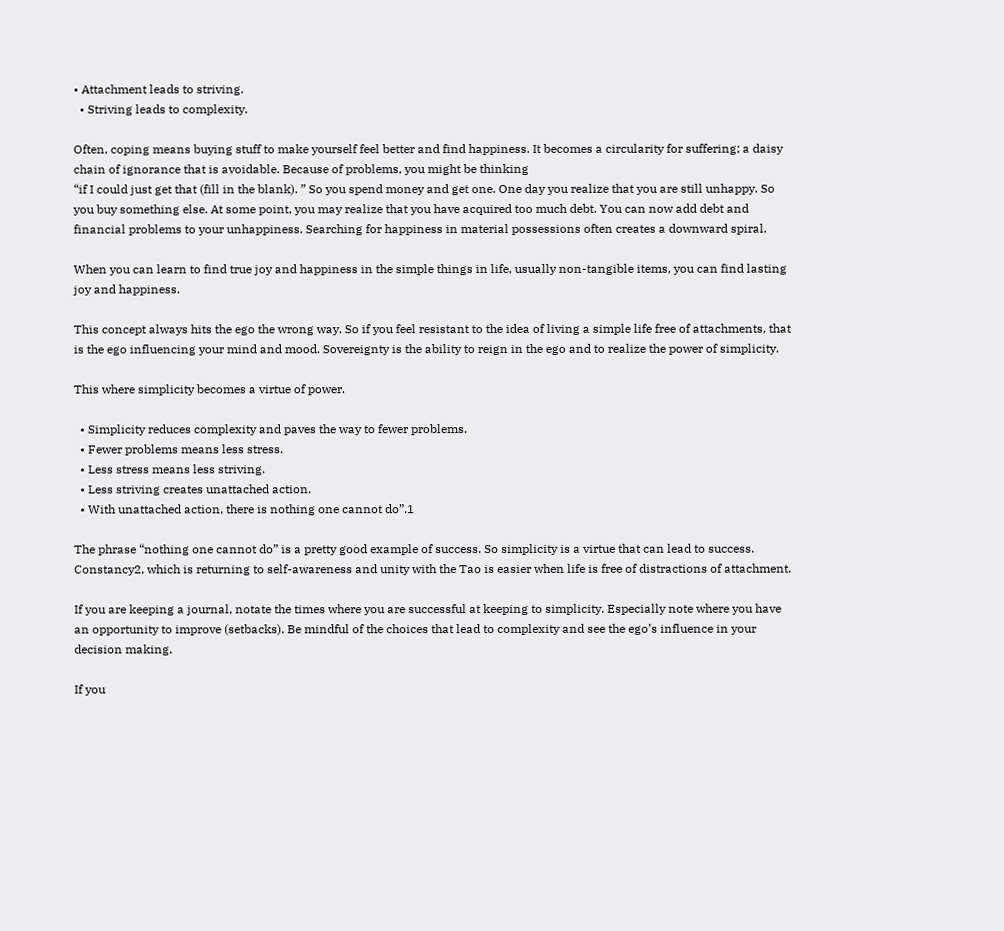• Attachment leads to striving.
  • Striving leads to complexity.

Often, coping means buying stuff to make yourself feel better and find happiness. It becomes a circularity for suffering; a daisy chain of ignorance that is avoidable. Because of problems, you might be thinking
“if I could just get that (fill in the blank). ” So you spend money and get one. One day you realize that you are still unhappy. So you buy something else. At some point, you may realize that you have acquired too much debt. You can now add debt and financial problems to your unhappiness. Searching for happiness in material possessions often creates a downward spiral.

When you can learn to find true joy and happiness in the simple things in life, usually non-tangible items, you can find lasting joy and happiness.

This concept always hits the ego the wrong way. So if you feel resistant to the idea of living a simple life free of attachments, that is the ego influencing your mind and mood. Sovereignty is the ability to reign in the ego and to realize the power of simplicity.

This where simplicity becomes a virtue of power.

  • Simplicity reduces complexity and paves the way to fewer problems.
  • Fewer problems means less stress.
  • Less stress means less striving.
  • Less striving creates unattached action.
  • With unattached action, there is nothing one cannot do”.1

The phrase “nothing one cannot do” is a pretty good example of success. So simplicity is a virtue that can lead to success. Constancy2, which is returning to self-awareness and unity with the Tao is easier when life is free of distractions of attachment.

If you are keeping a journal, notate the times where you are successful at keeping to simplicity. Especially note where you have an opportunity to improve (setbacks). Be mindful of the choices that lead to complexity and see the ego’s influence in your decision making.

If you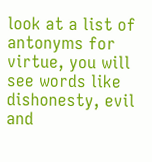look at a list of antonyms for virtue, you will see words like dishonesty, evil and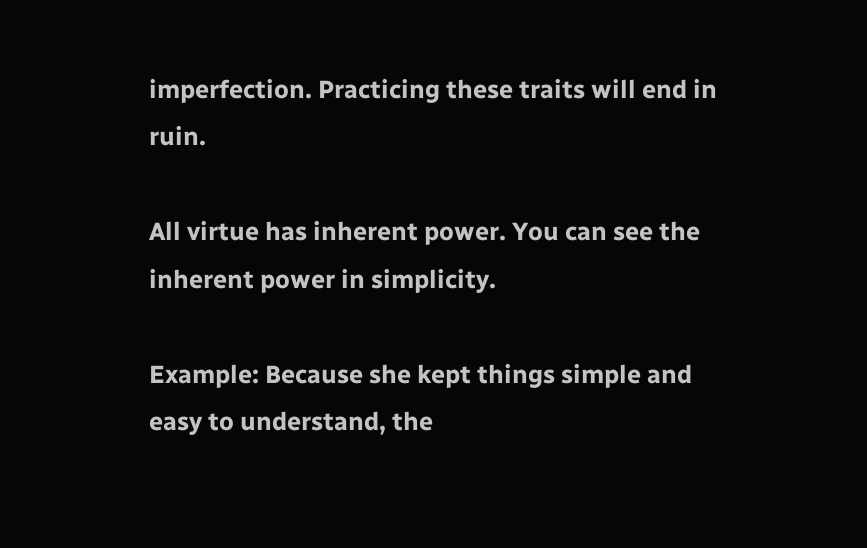imperfection. Practicing these traits will end in ruin.

All virtue has inherent power. You can see the inherent power in simplicity.

Example: Because she kept things simple and easy to understand, the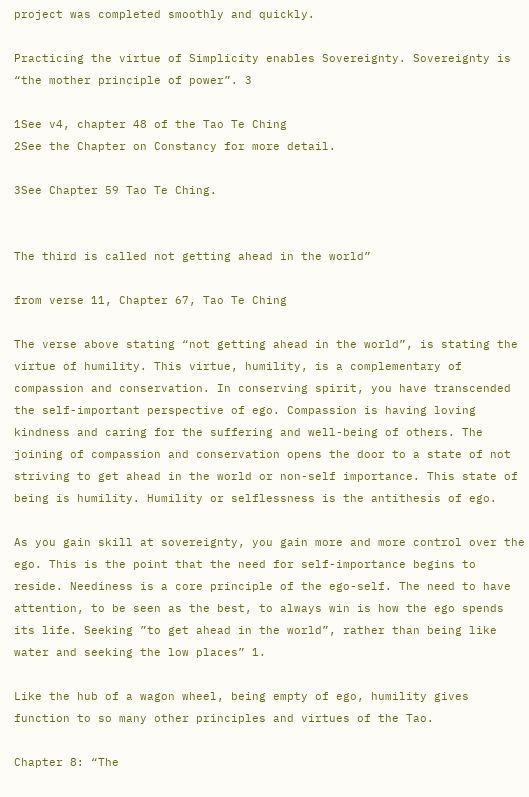project was completed smoothly and quickly.

Practicing the virtue of Simplicity enables Sovereignty. Sovereignty is “the mother principle of power”. 3

1See v4, chapter 48 of the Tao Te Ching
2See the Chapter on Constancy for more detail.

3See Chapter 59 Tao Te Ching.


The third is called not getting ahead in the world”

from verse 11, Chapter 67, Tao Te Ching

The verse above stating “not getting ahead in the world”, is stating the virtue of humility. This virtue, humility, is a complementary of compassion and conservation. In conserving spirit, you have transcended the self-important perspective of ego. Compassion is having loving kindness and caring for the suffering and well-being of others. The joining of compassion and conservation opens the door to a state of not striving to get ahead in the world or non-self importance. This state of being is humility. Humility or selflessness is the antithesis of ego.

As you gain skill at sovereignty, you gain more and more control over the ego. This is the point that the need for self-importance begins to reside. Neediness is a core principle of the ego-self. The need to have attention, to be seen as the best, to always win is how the ego spends its life. Seeking ”to get ahead in the world”, rather than being like water and seeking the low places” 1.

Like the hub of a wagon wheel, being empty of ego, humility gives function to so many other principles and virtues of the Tao.

Chapter 8: “The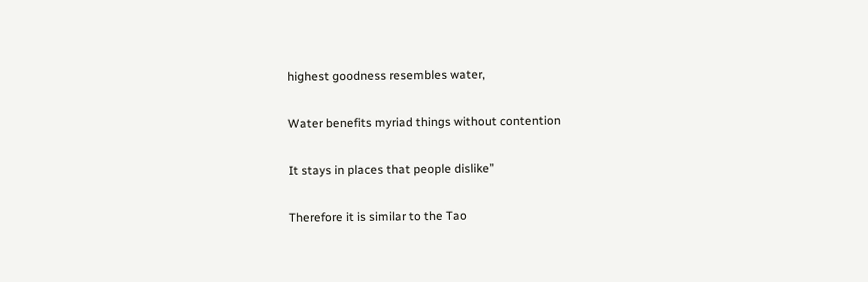highest goodness resembles water,

Water benefits myriad things without contention

It stays in places that people dislike”

Therefore it is similar to the Tao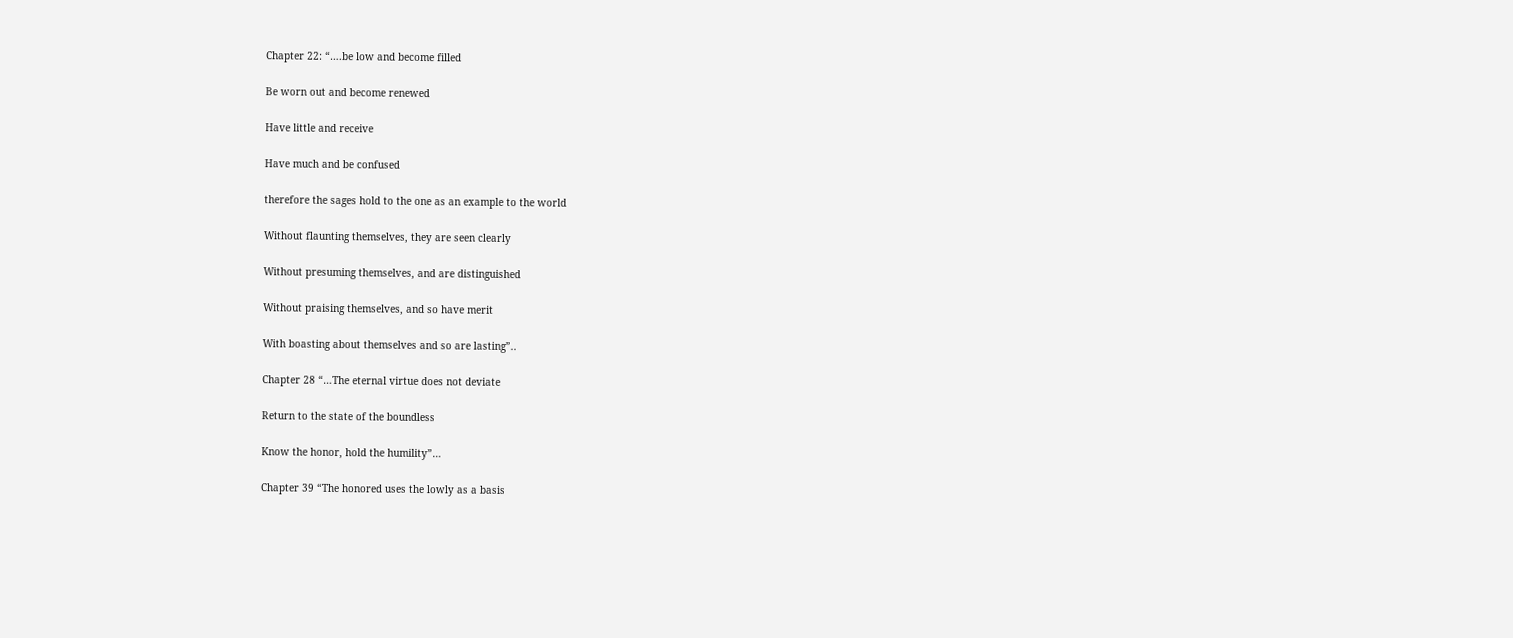Chapter 22: “….be low and become filled

Be worn out and become renewed

Have little and receive

Have much and be confused

therefore the sages hold to the one as an example to the world

Without flaunting themselves, they are seen clearly

Without presuming themselves, and are distinguished

Without praising themselves, and so have merit

With boasting about themselves and so are lasting”..

Chapter 28 “…The eternal virtue does not deviate

Return to the state of the boundless

Know the honor, hold the humility”…

Chapter 39 “The honored uses the lowly as a basis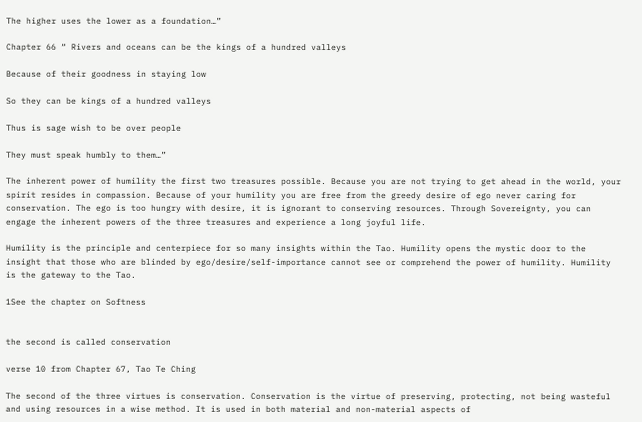The higher uses the lower as a foundation…”

Chapter 66 “ Rivers and oceans can be the kings of a hundred valleys

Because of their goodness in staying low

So they can be kings of a hundred valleys

Thus is sage wish to be over people

They must speak humbly to them…”

The inherent power of humility the first two treasures possible. Because you are not trying to get ahead in the world, your spirit resides in compassion. Because of your humility you are free from the greedy desire of ego never caring for conservation. The ego is too hungry with desire, it is ignorant to conserving resources. Through Sovereignty, you can engage the inherent powers of the three treasures and experience a long joyful life.

Humility is the principle and centerpiece for so many insights within the Tao. Humility opens the mystic door to the insight that those who are blinded by ego/desire/self-importance cannot see or comprehend the power of humility. Humility is the gateway to the Tao.

1See the chapter on Softness


the second is called conservation

verse 10 from Chapter 67, Tao Te Ching

The second of the three virtues is conservation. Conservation is the virtue of preserving, protecting, not being wasteful and using resources in a wise method. It is used in both material and non-material aspects of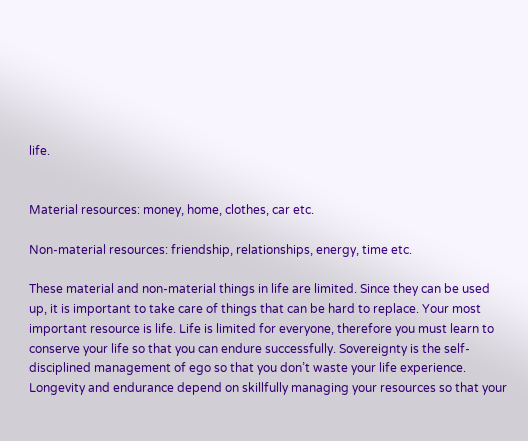life.


Material resources: money, home, clothes, car etc.

Non-material resources: friendship, relationships, energy, time etc.

These material and non-material things in life are limited. Since they can be used up, it is important to take care of things that can be hard to replace. Your most important resource is life. Life is limited for everyone, therefore you must learn to conserve your life so that you can endure successfully. Sovereignty is the self-disciplined management of ego so that you don’t waste your life experience. Longevity and endurance depend on skillfully managing your resources so that your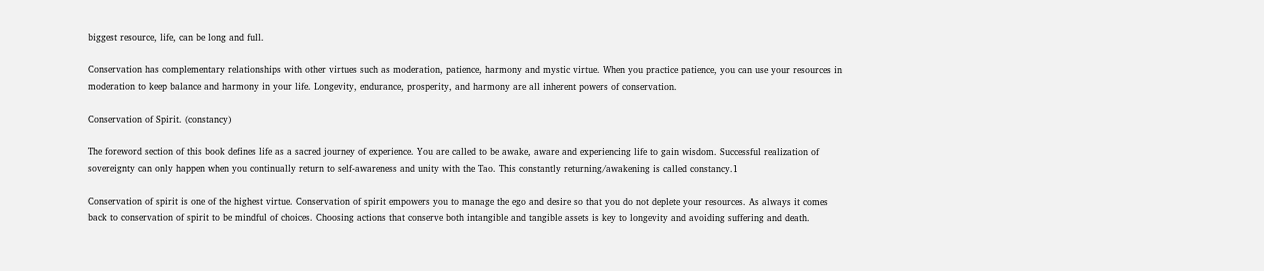biggest resource, life, can be long and full.

Conservation has complementary relationships with other virtues such as moderation, patience, harmony and mystic virtue. When you practice patience, you can use your resources in moderation to keep balance and harmony in your life. Longevity, endurance, prosperity, and harmony are all inherent powers of conservation.

Conservation of Spirit. (constancy)

The foreword section of this book defines life as a sacred journey of experience. You are called to be awake, aware and experiencing life to gain wisdom. Successful realization of sovereignty can only happen when you continually return to self-awareness and unity with the Tao. This constantly returning/awakening is called constancy.1

Conservation of spirit is one of the highest virtue. Conservation of spirit empowers you to manage the ego and desire so that you do not deplete your resources. As always it comes back to conservation of spirit to be mindful of choices. Choosing actions that conserve both intangible and tangible assets is key to longevity and avoiding suffering and death.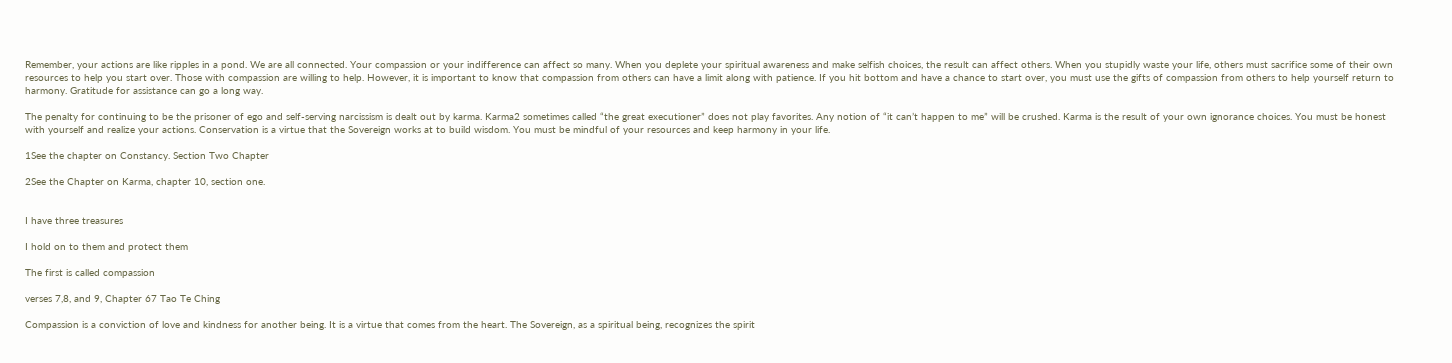Remember, your actions are like ripples in a pond. We are all connected. Your compassion or your indifference can affect so many. When you deplete your spiritual awareness and make selfish choices, the result can affect others. When you stupidly waste your life, others must sacrifice some of their own resources to help you start over. Those with compassion are willing to help. However, it is important to know that compassion from others can have a limit along with patience. If you hit bottom and have a chance to start over, you must use the gifts of compassion from others to help yourself return to harmony. Gratitude for assistance can go a long way.

The penalty for continuing to be the prisoner of ego and self-serving narcissism is dealt out by karma. Karma2 sometimes called “the great executioner” does not play favorites. Any notion of “it can’t happen to me” will be crushed. Karma is the result of your own ignorance choices. You must be honest with yourself and realize your actions. Conservation is a virtue that the Sovereign works at to build wisdom. You must be mindful of your resources and keep harmony in your life.

1See the chapter on Constancy. Section Two Chapter

2See the Chapter on Karma, chapter 10, section one.


I have three treasures

I hold on to them and protect them

The first is called compassion

verses 7,8, and 9, Chapter 67 Tao Te Ching

Compassion is a conviction of love and kindness for another being. It is a virtue that comes from the heart. The Sovereign, as a spiritual being, recognizes the spirit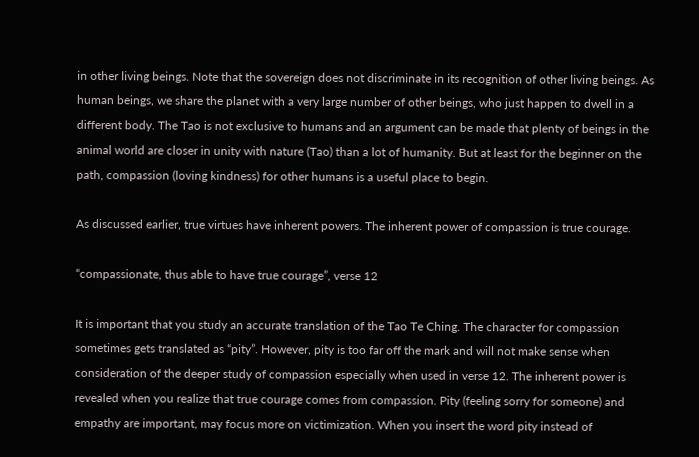in other living beings. Note that the sovereign does not discriminate in its recognition of other living beings. As human beings, we share the planet with a very large number of other beings, who just happen to dwell in a different body. The Tao is not exclusive to humans and an argument can be made that plenty of beings in the animal world are closer in unity with nature (Tao) than a lot of humanity. But at least for the beginner on the path, compassion (loving kindness) for other humans is a useful place to begin.

As discussed earlier, true virtues have inherent powers. The inherent power of compassion is true courage.

“compassionate, thus able to have true courage”, verse 12

It is important that you study an accurate translation of the Tao Te Ching. The character for compassion sometimes gets translated as “pity”. However, pity is too far off the mark and will not make sense when consideration of the deeper study of compassion especially when used in verse 12. The inherent power is revealed when you realize that true courage comes from compassion. Pity (feeling sorry for someone) and empathy are important, may focus more on victimization. When you insert the word pity instead of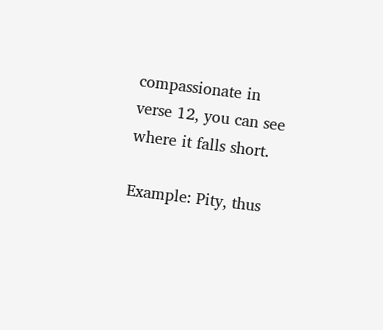compassionate in verse 12, you can see where it falls short.

Example: Pity, thus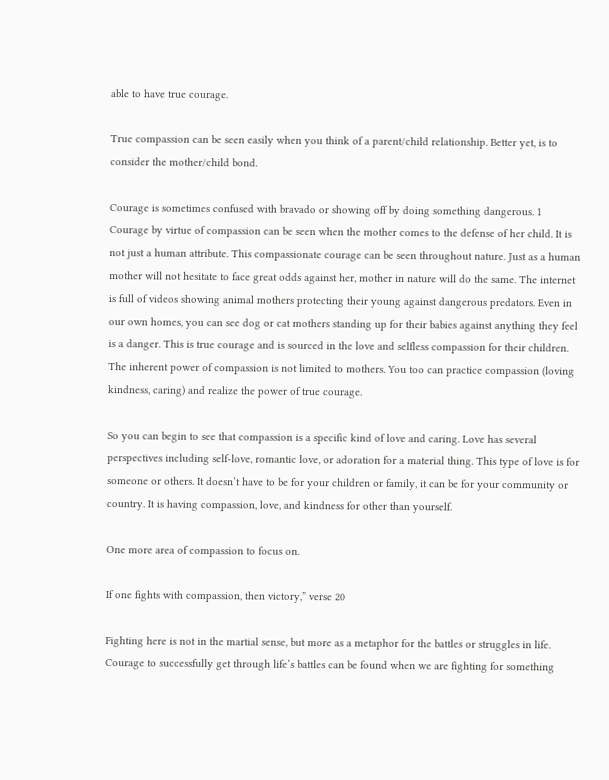able to have true courage.

True compassion can be seen easily when you think of a parent/child relationship. Better yet, is to consider the mother/child bond.

Courage is sometimes confused with bravado or showing off by doing something dangerous. 1 Courage by virtue of compassion can be seen when the mother comes to the defense of her child. It is not just a human attribute. This compassionate courage can be seen throughout nature. Just as a human mother will not hesitate to face great odds against her, mother in nature will do the same. The internet is full of videos showing animal mothers protecting their young against dangerous predators. Even in our own homes, you can see dog or cat mothers standing up for their babies against anything they feel is a danger. This is true courage and is sourced in the love and selfless compassion for their children. The inherent power of compassion is not limited to mothers. You too can practice compassion (loving kindness, caring) and realize the power of true courage.

So you can begin to see that compassion is a specific kind of love and caring. Love has several perspectives including self-love, romantic love, or adoration for a material thing. This type of love is for someone or others. It doesn’t have to be for your children or family, it can be for your community or country. It is having compassion, love, and kindness for other than yourself.

One more area of compassion to focus on.

If one fights with compassion, then victory,” verse 20

Fighting here is not in the martial sense, but more as a metaphor for the battles or struggles in life. Courage to successfully get through life’s battles can be found when we are fighting for something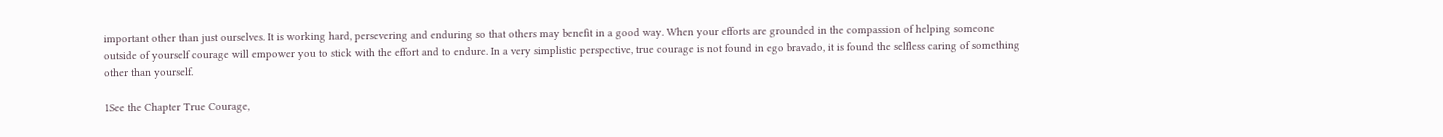important other than just ourselves. It is working hard, persevering and enduring so that others may benefit in a good way. When your efforts are grounded in the compassion of helping someone outside of yourself courage will empower you to stick with the effort and to endure. In a very simplistic perspective, true courage is not found in ego bravado, it is found the selfless caring of something other than yourself.

1See the Chapter True Courage,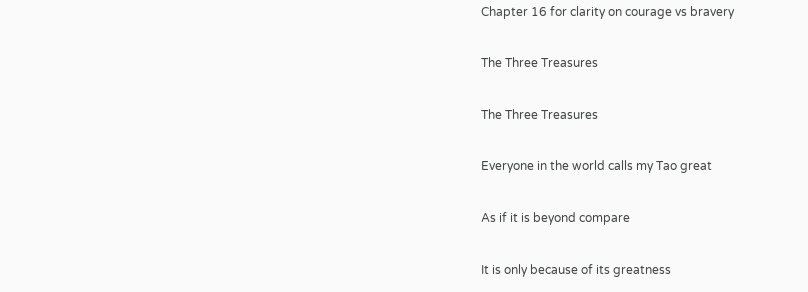Chapter 16 for clarity on courage vs bravery

The Three Treasures

The Three Treasures

Everyone in the world calls my Tao great

As if it is beyond compare

It is only because of its greatness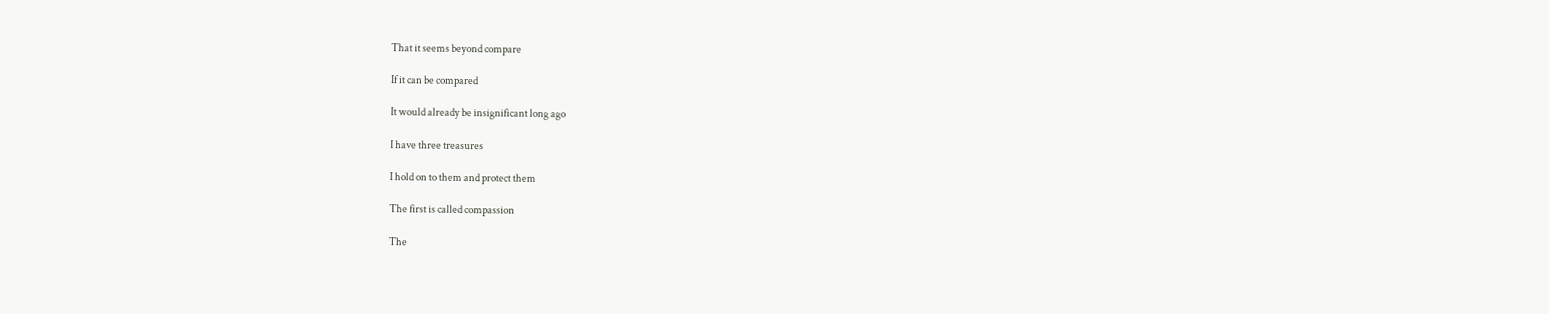That it seems beyond compare

If it can be compared

It would already be insignificant long ago

I have three treasures

I hold on to them and protect them

The first is called compassion

The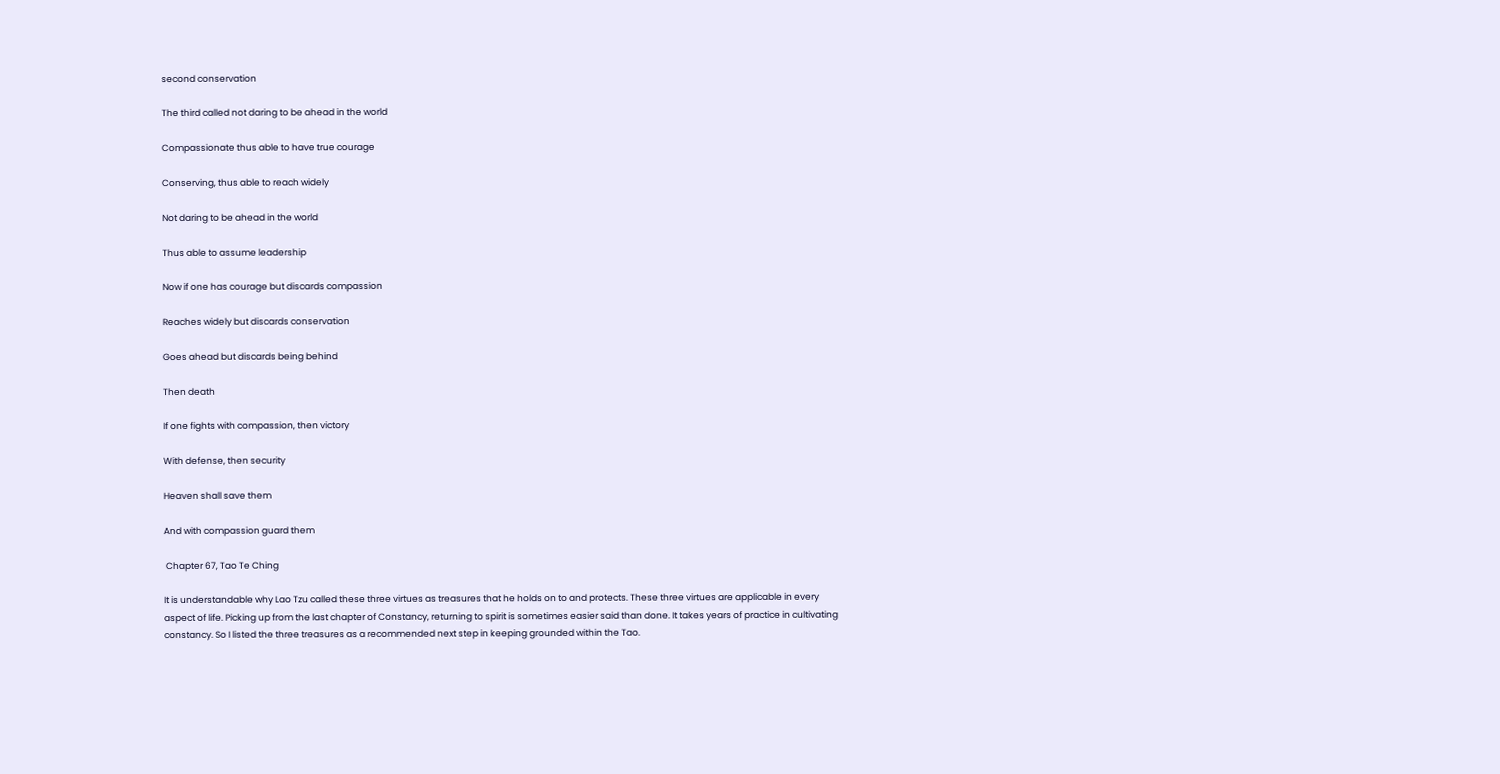second conservation

The third called not daring to be ahead in the world

Compassionate thus able to have true courage

Conserving, thus able to reach widely

Not daring to be ahead in the world

Thus able to assume leadership

Now if one has courage but discards compassion

Reaches widely but discards conservation

Goes ahead but discards being behind

Then death

If one fights with compassion, then victory

With defense, then security

Heaven shall save them

And with compassion guard them

 Chapter 67, Tao Te Ching

It is understandable why Lao Tzu called these three virtues as treasures that he holds on to and protects. These three virtues are applicable in every aspect of life. Picking up from the last chapter of Constancy, returning to spirit is sometimes easier said than done. It takes years of practice in cultivating constancy. So I listed the three treasures as a recommended next step in keeping grounded within the Tao.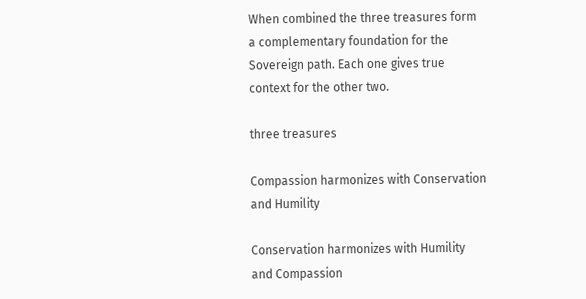When combined the three treasures form a complementary foundation for the Sovereign path. Each one gives true context for the other two.

three treasures

Compassion harmonizes with Conservation and Humility

Conservation harmonizes with Humility and Compassion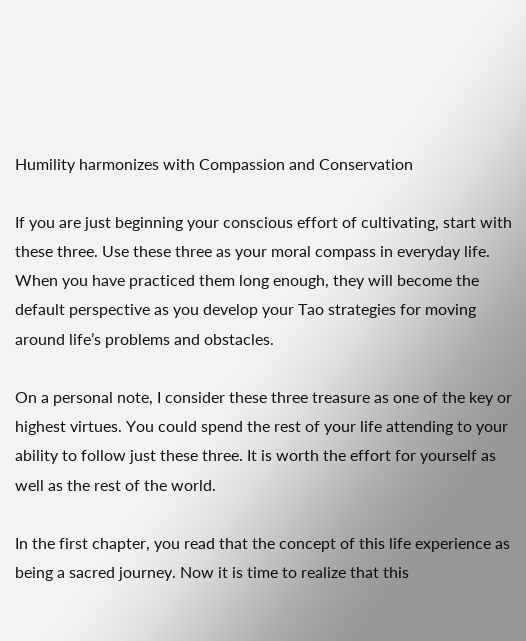Humility harmonizes with Compassion and Conservation

If you are just beginning your conscious effort of cultivating, start with these three. Use these three as your moral compass in everyday life. When you have practiced them long enough, they will become the default perspective as you develop your Tao strategies for moving around life’s problems and obstacles.

On a personal note, I consider these three treasure as one of the key or highest virtues. You could spend the rest of your life attending to your ability to follow just these three. It is worth the effort for yourself as well as the rest of the world.

In the first chapter, you read that the concept of this life experience as being a sacred journey. Now it is time to realize that this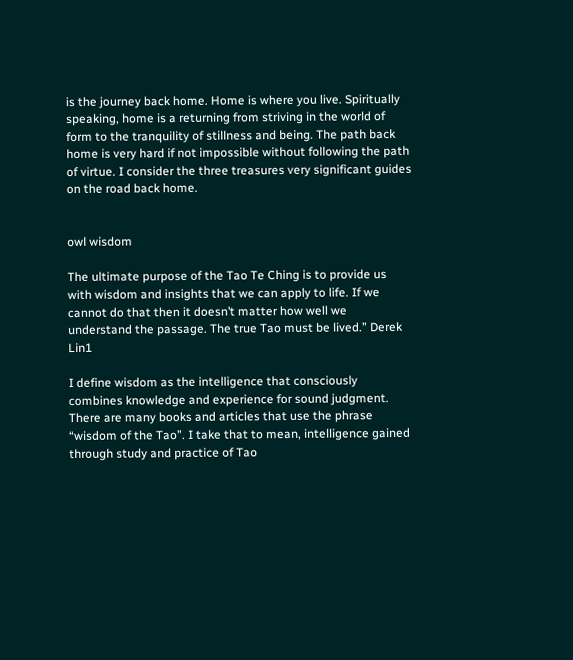is the journey back home. Home is where you live. Spiritually speaking, home is a returning from striving in the world of form to the tranquility of stillness and being. The path back home is very hard if not impossible without following the path of virtue. I consider the three treasures very significant guides on the road back home.


owl wisdom

The ultimate purpose of the Tao Te Ching is to provide us with wisdom and insights that we can apply to life. If we cannot do that then it doesn’t matter how well we understand the passage. The true Tao must be lived.” Derek Lin1

I define wisdom as the intelligence that consciously combines knowledge and experience for sound judgment. There are many books and articles that use the phrase “wisdom of the Tao”. I take that to mean, intelligence gained through study and practice of Tao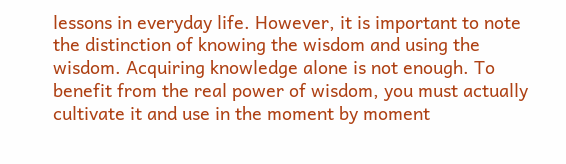lessons in everyday life. However, it is important to note the distinction of knowing the wisdom and using the wisdom. Acquiring knowledge alone is not enough. To benefit from the real power of wisdom, you must actually cultivate it and use in the moment by moment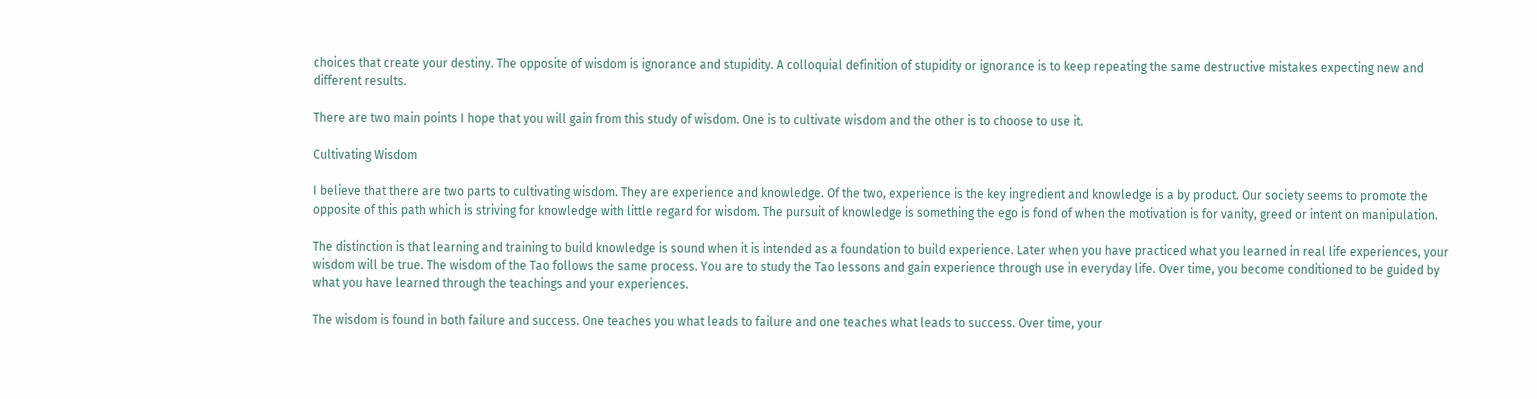choices that create your destiny. The opposite of wisdom is ignorance and stupidity. A colloquial definition of stupidity or ignorance is to keep repeating the same destructive mistakes expecting new and different results.

There are two main points I hope that you will gain from this study of wisdom. One is to cultivate wisdom and the other is to choose to use it.

Cultivating Wisdom

I believe that there are two parts to cultivating wisdom. They are experience and knowledge. Of the two, experience is the key ingredient and knowledge is a by product. Our society seems to promote the opposite of this path which is striving for knowledge with little regard for wisdom. The pursuit of knowledge is something the ego is fond of when the motivation is for vanity, greed or intent on manipulation.

The distinction is that learning and training to build knowledge is sound when it is intended as a foundation to build experience. Later when you have practiced what you learned in real life experiences, your wisdom will be true. The wisdom of the Tao follows the same process. You are to study the Tao lessons and gain experience through use in everyday life. Over time, you become conditioned to be guided by what you have learned through the teachings and your experiences.

The wisdom is found in both failure and success. One teaches you what leads to failure and one teaches what leads to success. Over time, your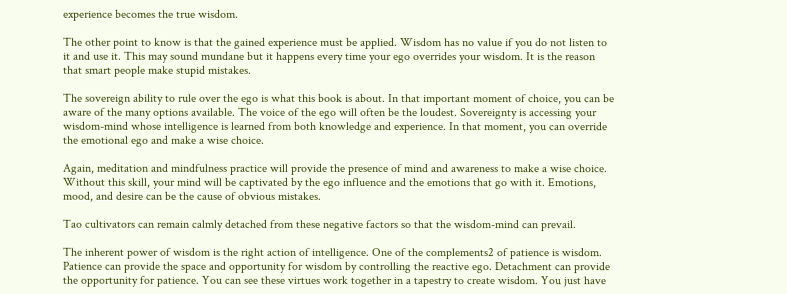experience becomes the true wisdom.

The other point to know is that the gained experience must be applied. Wisdom has no value if you do not listen to it and use it. This may sound mundane but it happens every time your ego overrides your wisdom. It is the reason that smart people make stupid mistakes.

The sovereign ability to rule over the ego is what this book is about. In that important moment of choice, you can be aware of the many options available. The voice of the ego will often be the loudest. Sovereignty is accessing your wisdom-mind whose intelligence is learned from both knowledge and experience. In that moment, you can override the emotional ego and make a wise choice.

Again, meditation and mindfulness practice will provide the presence of mind and awareness to make a wise choice. Without this skill, your mind will be captivated by the ego influence and the emotions that go with it. Emotions, mood, and desire can be the cause of obvious mistakes.

Tao cultivators can remain calmly detached from these negative factors so that the wisdom-mind can prevail.

The inherent power of wisdom is the right action of intelligence. One of the complements2 of patience is wisdom. Patience can provide the space and opportunity for wisdom by controlling the reactive ego. Detachment can provide the opportunity for patience. You can see these virtues work together in a tapestry to create wisdom. You just have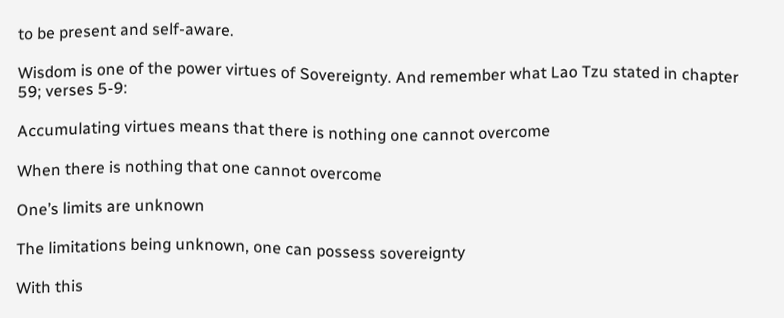to be present and self-aware.

Wisdom is one of the power virtues of Sovereignty. And remember what Lao Tzu stated in chapter 59; verses 5-9:

Accumulating virtues means that there is nothing one cannot overcome

When there is nothing that one cannot overcome

One’s limits are unknown

The limitations being unknown, one can possess sovereignty

With this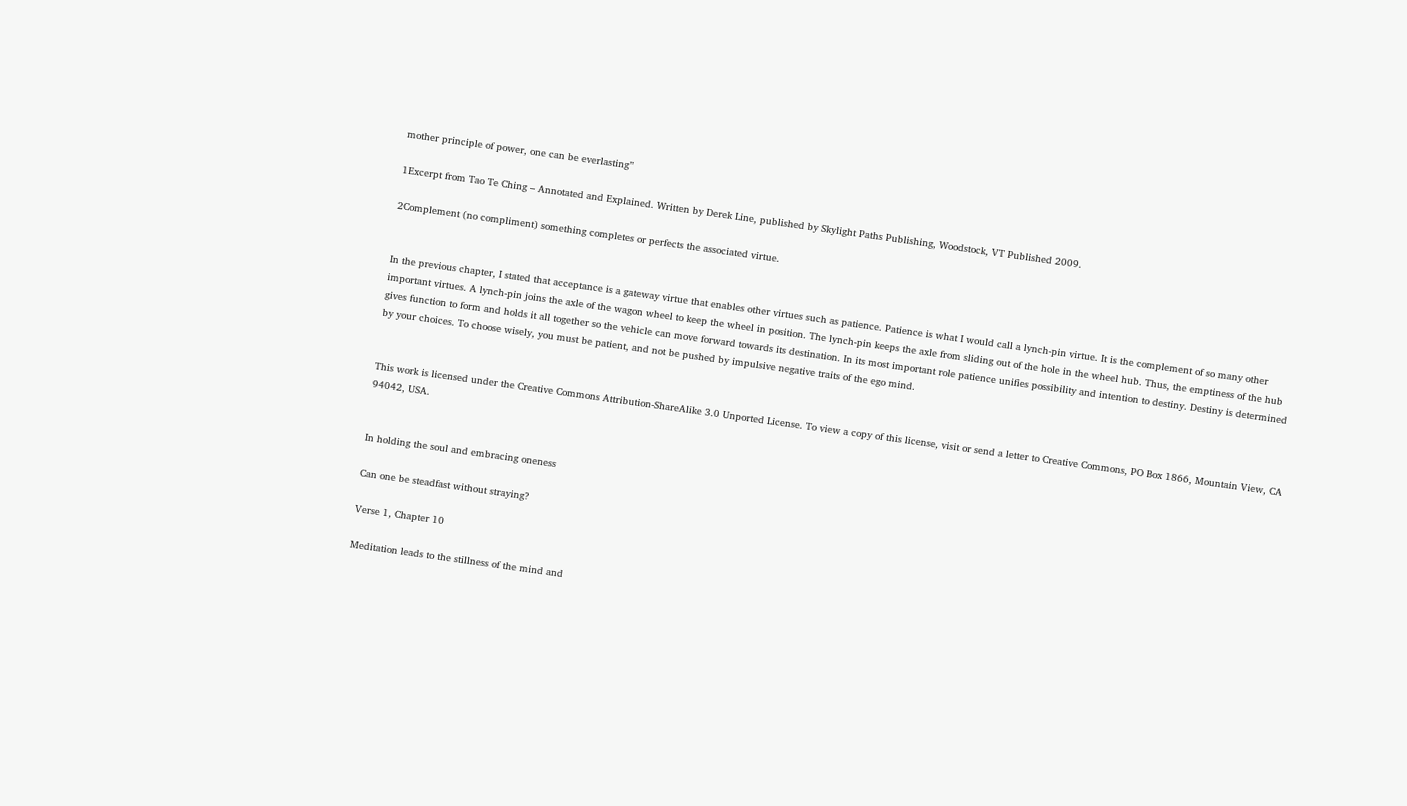mother principle of power, one can be everlasting”

1Excerpt from Tao Te Ching – Annotated and Explained. Written by Derek Line, published by Skylight Paths Publishing, Woodstock, VT Published 2009.

2Complement (no compliment) something completes or perfects the associated virtue.


In the previous chapter, I stated that acceptance is a gateway virtue that enables other virtues such as patience. Patience is what I would call a lynch-pin virtue. It is the complement of so many other important virtues. A lynch-pin joins the axle of the wagon wheel to keep the wheel in position. The lynch-pin keeps the axle from sliding out of the hole in the wheel hub. Thus, the emptiness of the hub gives function to form and holds it all together so the vehicle can move forward towards its destination. In its most important role patience unifies possibility and intention to destiny. Destiny is determined by your choices. To choose wisely, you must be patient, and not be pushed by impulsive negative traits of the ego mind.


This work is licensed under the Creative Commons Attribution-ShareAlike 3.0 Unported License. To view a copy of this license, visit or send a letter to Creative Commons, PO Box 1866, Mountain View, CA 94042, USA.


In holding the soul and embracing oneness

Can one be steadfast without straying?

Verse 1, Chapter 10

Meditation leads to the stillness of the mind and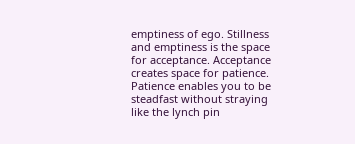emptiness of ego. Stillness and emptiness is the space for acceptance. Acceptance creates space for patience. Patience enables you to be steadfast without straying like the lynch pin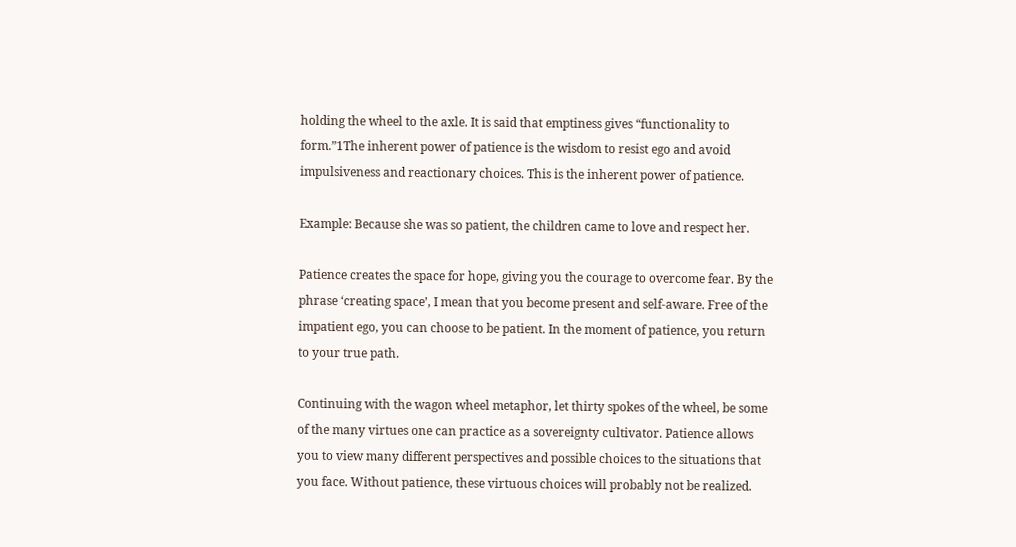holding the wheel to the axle. It is said that emptiness gives “functionality to form.”1The inherent power of patience is the wisdom to resist ego and avoid impulsiveness and reactionary choices. This is the inherent power of patience.

Example: Because she was so patient, the children came to love and respect her.

Patience creates the space for hope, giving you the courage to overcome fear. By the phrase ‘creating space’, I mean that you become present and self-aware. Free of the impatient ego, you can choose to be patient. In the moment of patience, you return to your true path.

Continuing with the wagon wheel metaphor, let thirty spokes of the wheel, be some of the many virtues one can practice as a sovereignty cultivator. Patience allows you to view many different perspectives and possible choices to the situations that you face. Without patience, these virtuous choices will probably not be realized.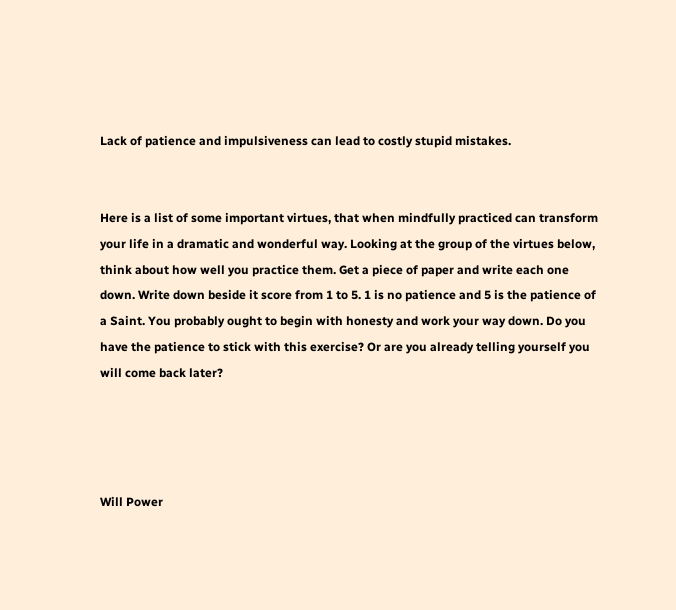Lack of patience and impulsiveness can lead to costly stupid mistakes.


Here is a list of some important virtues, that when mindfully practiced can transform your life in a dramatic and wonderful way. Looking at the group of the virtues below, think about how well you practice them. Get a piece of paper and write each one down. Write down beside it score from 1 to 5. 1 is no patience and 5 is the patience of a Saint. You probably ought to begin with honesty and work your way down. Do you have the patience to stick with this exercise? Or are you already telling yourself you will come back later?




Will Power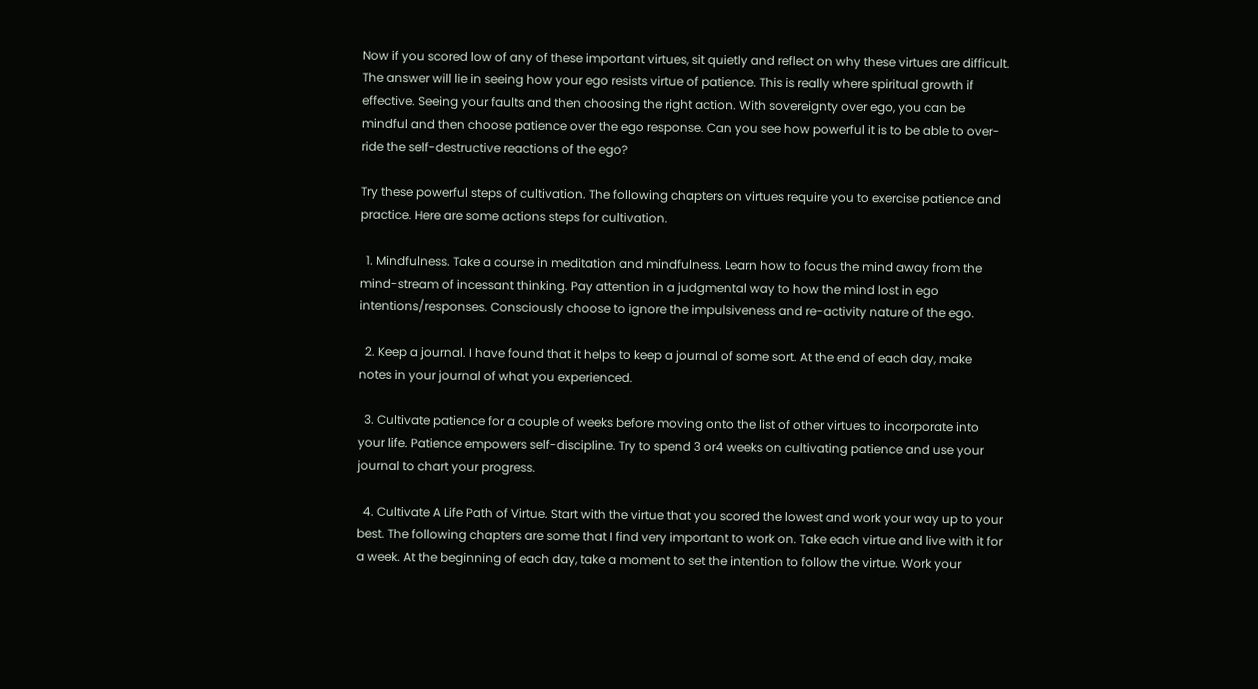Now if you scored low of any of these important virtues, sit quietly and reflect on why these virtues are difficult. The answer will lie in seeing how your ego resists virtue of patience. This is really where spiritual growth if effective. Seeing your faults and then choosing the right action. With sovereignty over ego, you can be mindful and then choose patience over the ego response. Can you see how powerful it is to be able to over-ride the self-destructive reactions of the ego?

Try these powerful steps of cultivation. The following chapters on virtues require you to exercise patience and practice. Here are some actions steps for cultivation.

  1. Mindfulness. Take a course in meditation and mindfulness. Learn how to focus the mind away from the mind-stream of incessant thinking. Pay attention in a judgmental way to how the mind lost in ego intentions/responses. Consciously choose to ignore the impulsiveness and re-activity nature of the ego.

  2. Keep a journal. I have found that it helps to keep a journal of some sort. At the end of each day, make notes in your journal of what you experienced.

  3. Cultivate patience for a couple of weeks before moving onto the list of other virtues to incorporate into your life. Patience empowers self-discipline. Try to spend 3 or4 weeks on cultivating patience and use your journal to chart your progress.

  4. Cultivate A Life Path of Virtue. Start with the virtue that you scored the lowest and work your way up to your best. The following chapters are some that I find very important to work on. Take each virtue and live with it for a week. At the beginning of each day, take a moment to set the intention to follow the virtue. Work your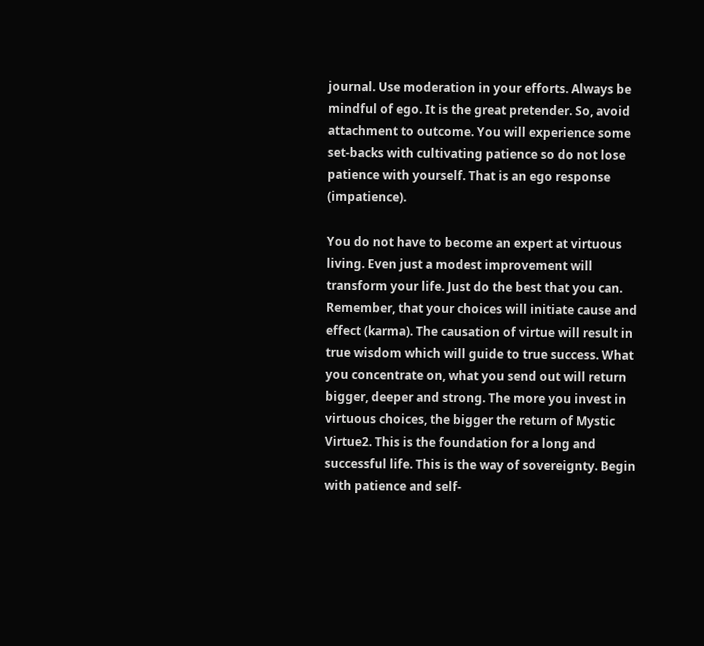journal. Use moderation in your efforts. Always be mindful of ego. It is the great pretender. So, avoid attachment to outcome. You will experience some set-backs with cultivating patience so do not lose patience with yourself. That is an ego response (impatience).

You do not have to become an expert at virtuous living. Even just a modest improvement will transform your life. Just do the best that you can. Remember, that your choices will initiate cause and effect (karma). The causation of virtue will result in true wisdom which will guide to true success. What you concentrate on, what you send out will return bigger, deeper and strong. The more you invest in virtuous choices, the bigger the return of Mystic Virtue2. This is the foundation for a long and successful life. This is the way of sovereignty. Begin with patience and self-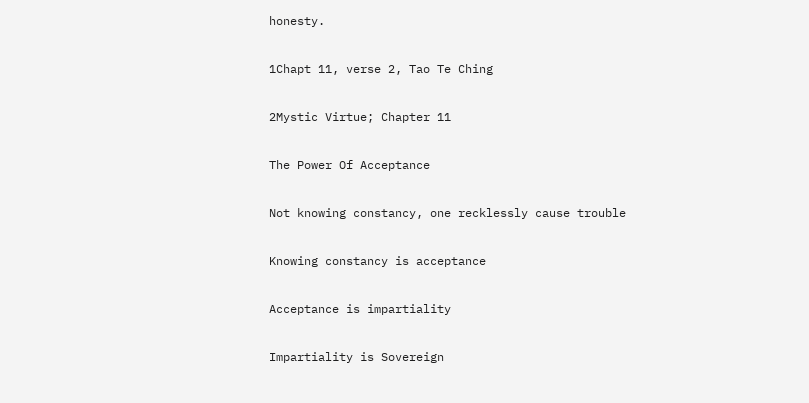honesty.

1Chapt 11, verse 2, Tao Te Ching

2Mystic Virtue; Chapter 11

The Power Of Acceptance

Not knowing constancy, one recklessly cause trouble

Knowing constancy is acceptance

Acceptance is impartiality

Impartiality is Sovereign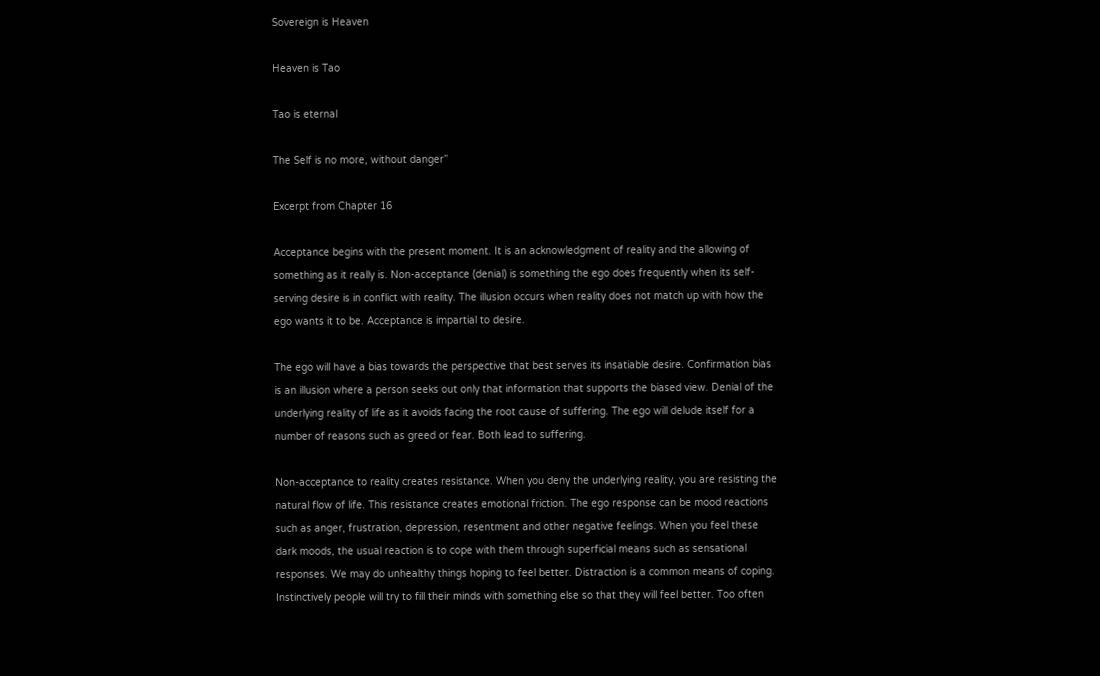Sovereign is Heaven

Heaven is Tao

Tao is eternal

The Self is no more, without danger”

Excerpt from Chapter 16

Acceptance begins with the present moment. It is an acknowledgment of reality and the allowing of something as it really is. Non-acceptance (denial) is something the ego does frequently when its self-serving desire is in conflict with reality. The illusion occurs when reality does not match up with how the ego wants it to be. Acceptance is impartial to desire.

The ego will have a bias towards the perspective that best serves its insatiable desire. Confirmation bias is an illusion where a person seeks out only that information that supports the biased view. Denial of the underlying reality of life as it avoids facing the root cause of suffering. The ego will delude itself for a number of reasons such as greed or fear. Both lead to suffering.

Non-acceptance to reality creates resistance. When you deny the underlying reality, you are resisting the natural flow of life. This resistance creates emotional friction. The ego response can be mood reactions such as anger, frustration, depression, resentment and other negative feelings. When you feel these dark moods, the usual reaction is to cope with them through superficial means such as sensational responses. We may do unhealthy things hoping to feel better. Distraction is a common means of coping. Instinctively people will try to fill their minds with something else so that they will feel better. Too often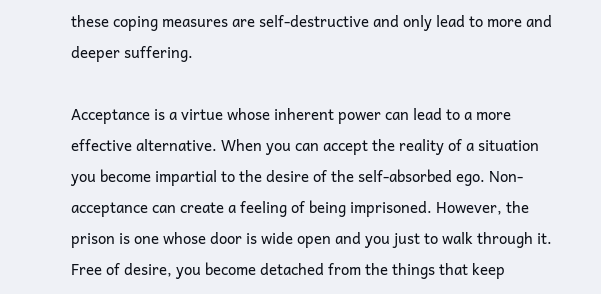these coping measures are self-destructive and only lead to more and deeper suffering.

Acceptance is a virtue whose inherent power can lead to a more effective alternative. When you can accept the reality of a situation you become impartial to the desire of the self-absorbed ego. Non-acceptance can create a feeling of being imprisoned. However, the prison is one whose door is wide open and you just to walk through it. Free of desire, you become detached from the things that keep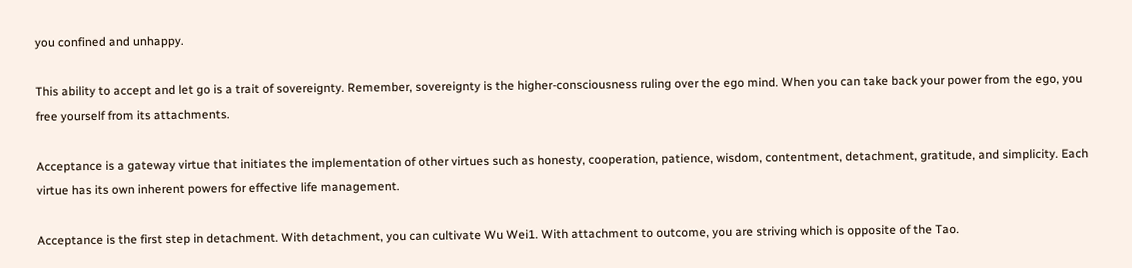you confined and unhappy.

This ability to accept and let go is a trait of sovereignty. Remember, sovereignty is the higher-consciousness ruling over the ego mind. When you can take back your power from the ego, you free yourself from its attachments.

Acceptance is a gateway virtue that initiates the implementation of other virtues such as honesty, cooperation, patience, wisdom, contentment, detachment, gratitude, and simplicity. Each virtue has its own inherent powers for effective life management.

Acceptance is the first step in detachment. With detachment, you can cultivate Wu Wei1. With attachment to outcome, you are striving which is opposite of the Tao.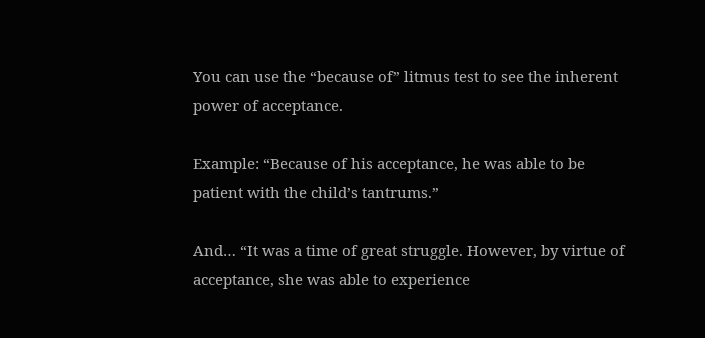You can use the “because of” litmus test to see the inherent power of acceptance.

Example: “Because of his acceptance, he was able to be patient with the child’s tantrums.”

And… “It was a time of great struggle. However, by virtue of acceptance, she was able to experience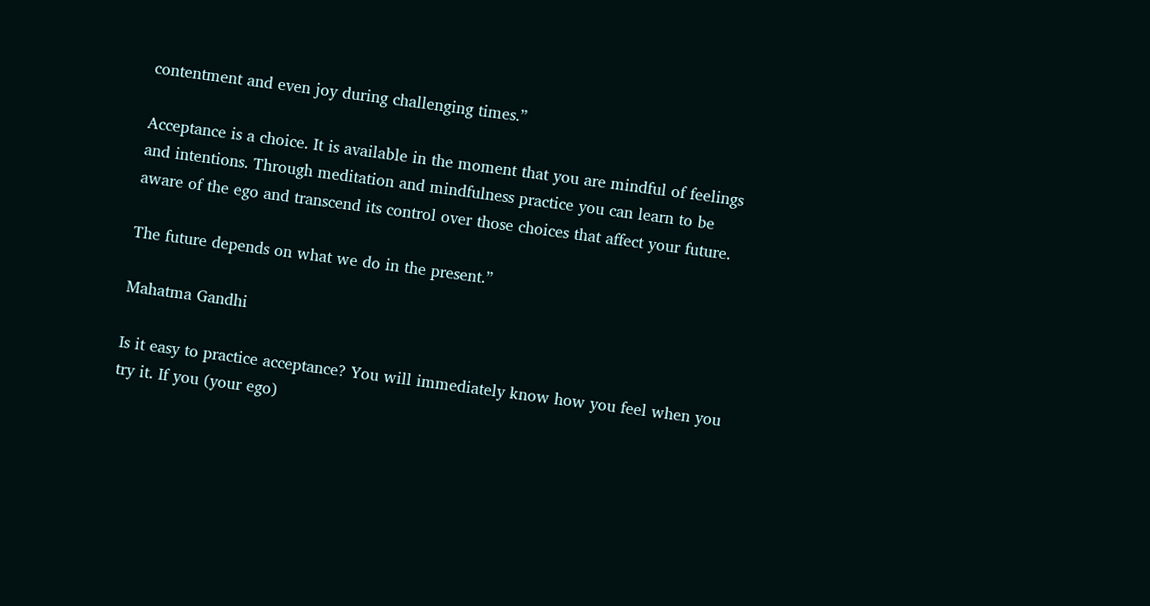contentment and even joy during challenging times.”

Acceptance is a choice. It is available in the moment that you are mindful of feelings and intentions. Through meditation and mindfulness practice you can learn to be aware of the ego and transcend its control over those choices that affect your future.

The future depends on what we do in the present.”

Mahatma Gandhi

Is it easy to practice acceptance? You will immediately know how you feel when you try it. If you (your ego)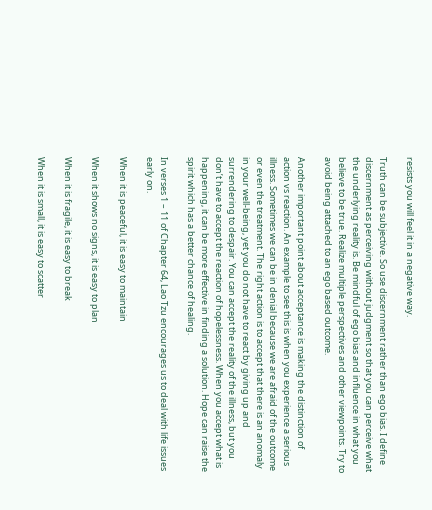resists you will feel it in a negative way.

Truth can be subjective. So use discernment rather than ego bias. I define discernment as perceiving without judgment so that you can perceive what the underlying reality is. Be mindful of ego bias and influence in what you believe to be true. Realize multiple perspectives and other viewpoints. Try to avoid being attached to an ego based outcome.

Another important point about acceptance is making the distinction of action vs reaction. An example to see this is when you experience a serious illness. Sometimes we can be in denial because we are afraid of the outcome or even the treatment. The right action is to accept that there is an anomaly in your well-being, yet you do not have to react by giving up and surrendering to despair. You can accept the reality of the illness, but you don’t have to accept the reaction of hopelessness. When you accept what is happening, it can be more effective in finding a solution. Hope can raise the spirit which has a better chance of healing.

In verses 1 – 11 of Chapter 64, Lao Tzu encourages us to deal with life issues early on.

When it is peaceful, it is easy to maintain

When it shows no signs, it is easy to plan

When it is fragile, it is easy to break

When it is small, it is easy to scatter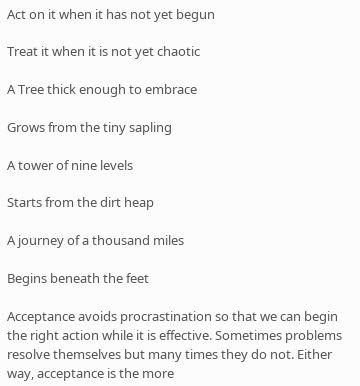Act on it when it has not yet begun

Treat it when it is not yet chaotic

A Tree thick enough to embrace

Grows from the tiny sapling

A tower of nine levels

Starts from the dirt heap

A journey of a thousand miles

Begins beneath the feet

Acceptance avoids procrastination so that we can begin the right action while it is effective. Sometimes problems resolve themselves but many times they do not. Either way, acceptance is the more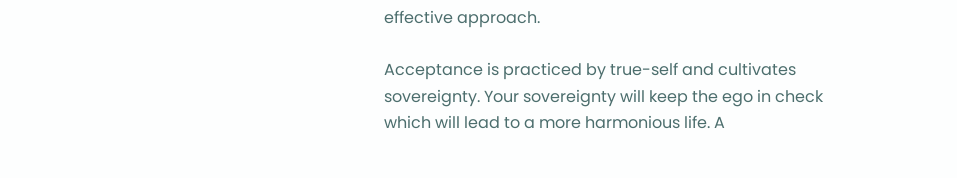effective approach.

Acceptance is practiced by true-self and cultivates sovereignty. Your sovereignty will keep the ego in check which will lead to a more harmonious life. A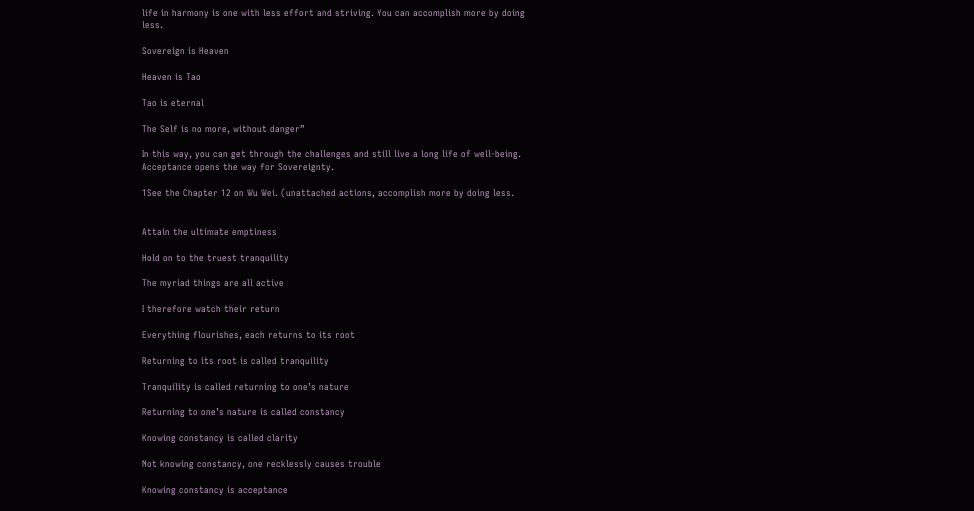life in harmony is one with less effort and striving. You can accomplish more by doing less.

Sovereign is Heaven

Heaven is Tao

Tao is eternal

The Self is no more, without danger”

In this way, you can get through the challenges and still live a long life of well-being. Acceptance opens the way for Sovereignty.

1See the Chapter 12 on Wu Wei. (unattached actions, accomplish more by doing less.


Attain the ultimate emptiness

Hold on to the truest tranquility

The myriad things are all active

I therefore watch their return

Everything flourishes, each returns to its root

Returning to its root is called tranquility

Tranquility is called returning to one’s nature

Returning to one’s nature is called constancy

Knowing constancy is called clarity

Not knowing constancy, one recklessly causes trouble

Knowing constancy is acceptance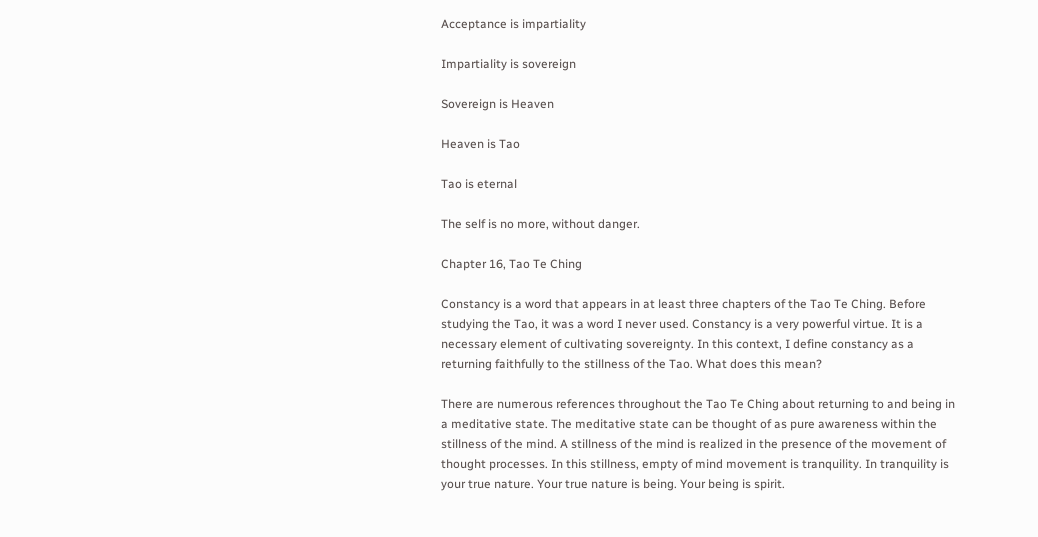Acceptance is impartiality

Impartiality is sovereign

Sovereign is Heaven

Heaven is Tao

Tao is eternal

The self is no more, without danger.

Chapter 16, Tao Te Ching

Constancy is a word that appears in at least three chapters of the Tao Te Ching. Before studying the Tao, it was a word I never used. Constancy is a very powerful virtue. It is a necessary element of cultivating sovereignty. In this context, I define constancy as a returning faithfully to the stillness of the Tao. What does this mean?

There are numerous references throughout the Tao Te Ching about returning to and being in a meditative state. The meditative state can be thought of as pure awareness within the stillness of the mind. A stillness of the mind is realized in the presence of the movement of thought processes. In this stillness, empty of mind movement is tranquility. In tranquility is your true nature. Your true nature is being. Your being is spirit.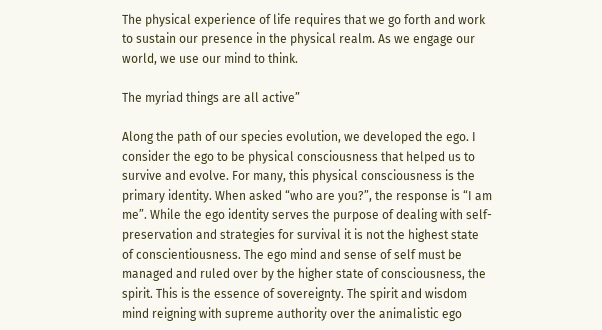The physical experience of life requires that we go forth and work to sustain our presence in the physical realm. As we engage our world, we use our mind to think.

The myriad things are all active”

Along the path of our species evolution, we developed the ego. I consider the ego to be physical consciousness that helped us to survive and evolve. For many, this physical consciousness is the primary identity. When asked “who are you?”, the response is “I am me”. While the ego identity serves the purpose of dealing with self-preservation and strategies for survival it is not the highest state of conscientiousness. The ego mind and sense of self must be managed and ruled over by the higher state of consciousness, the spirit. This is the essence of sovereignty. The spirit and wisdom mind reigning with supreme authority over the animalistic ego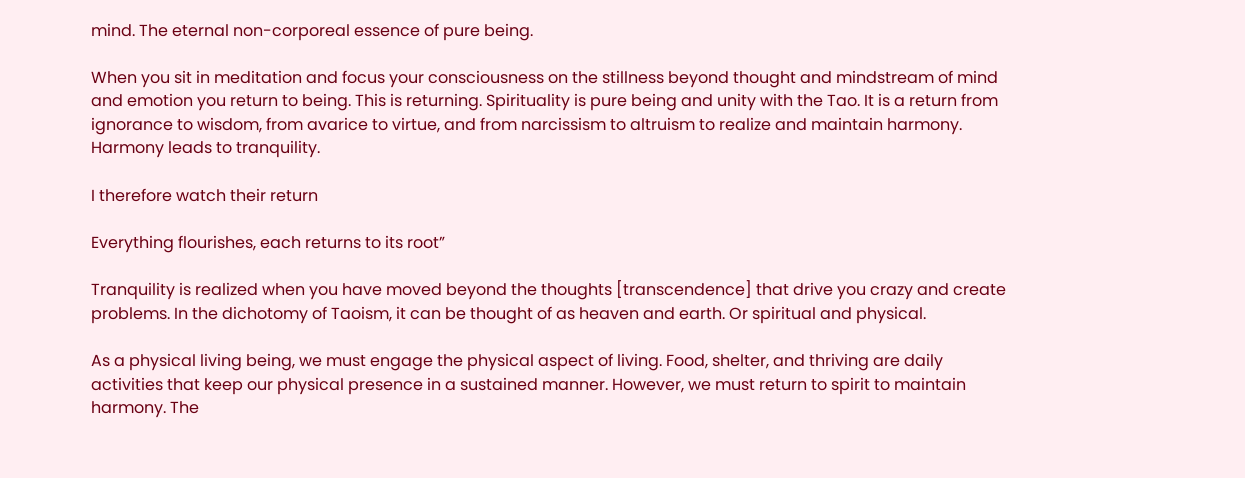mind. The eternal non-corporeal essence of pure being.

When you sit in meditation and focus your consciousness on the stillness beyond thought and mindstream of mind and emotion you return to being. This is returning. Spirituality is pure being and unity with the Tao. It is a return from ignorance to wisdom, from avarice to virtue, and from narcissism to altruism to realize and maintain harmony. Harmony leads to tranquility.

I therefore watch their return

Everything flourishes, each returns to its root”

Tranquility is realized when you have moved beyond the thoughts [transcendence] that drive you crazy and create problems. In the dichotomy of Taoism, it can be thought of as heaven and earth. Or spiritual and physical.

As a physical living being, we must engage the physical aspect of living. Food, shelter, and thriving are daily activities that keep our physical presence in a sustained manner. However, we must return to spirit to maintain harmony. The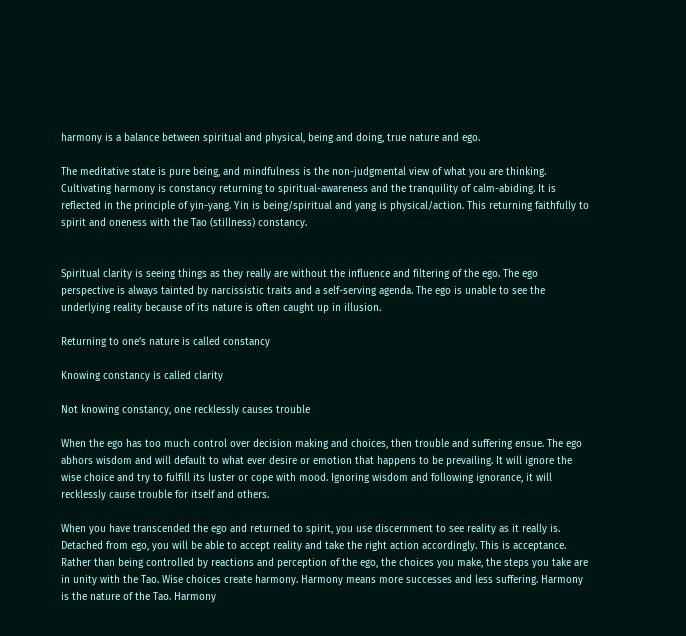harmony is a balance between spiritual and physical, being and doing, true nature and ego.

The meditative state is pure being, and mindfulness is the non-judgmental view of what you are thinking. Cultivating harmony is constancy returning to spiritual-awareness and the tranquility of calm-abiding. It is reflected in the principle of yin-yang. Yin is being/spiritual and yang is physical/action. This returning faithfully to spirit and oneness with the Tao (stillness) constancy.


Spiritual clarity is seeing things as they really are without the influence and filtering of the ego. The ego perspective is always tainted by narcissistic traits and a self-serving agenda. The ego is unable to see the underlying reality because of its nature is often caught up in illusion.

Returning to one’s nature is called constancy

Knowing constancy is called clarity

Not knowing constancy, one recklessly causes trouble

When the ego has too much control over decision making and choices, then trouble and suffering ensue. The ego abhors wisdom and will default to what ever desire or emotion that happens to be prevailing. It will ignore the wise choice and try to fulfill its luster or cope with mood. Ignoring wisdom and following ignorance, it will recklessly cause trouble for itself and others.

When you have transcended the ego and returned to spirit, you use discernment to see reality as it really is. Detached from ego, you will be able to accept reality and take the right action accordingly. This is acceptance. Rather than being controlled by reactions and perception of the ego, the choices you make, the steps you take are in unity with the Tao. Wise choices create harmony. Harmony means more successes and less suffering. Harmony is the nature of the Tao. Harmony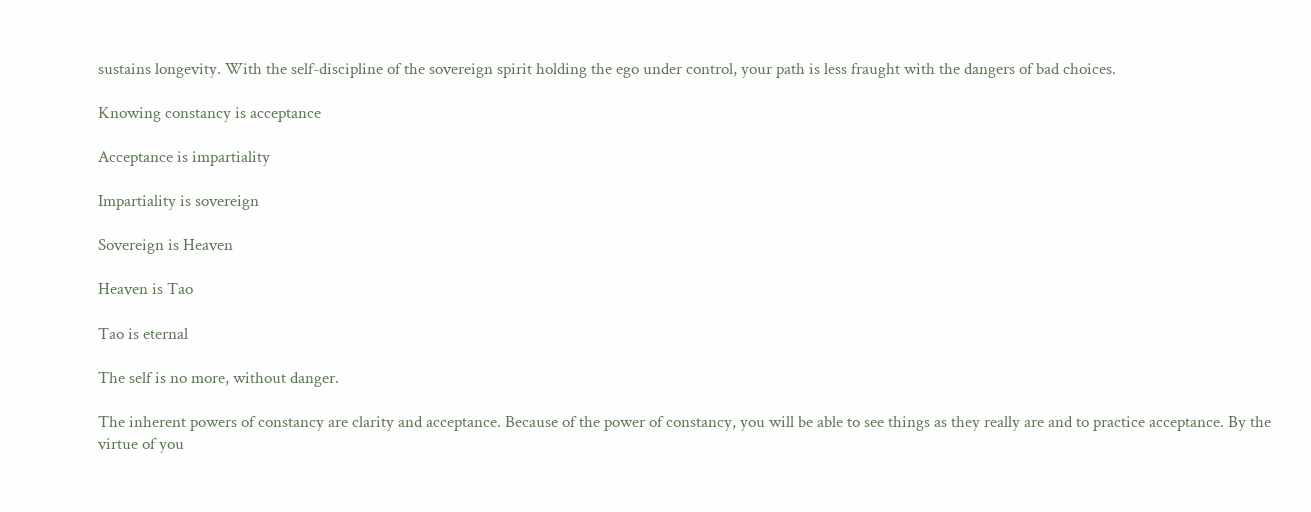sustains longevity. With the self-discipline of the sovereign spirit holding the ego under control, your path is less fraught with the dangers of bad choices.

Knowing constancy is acceptance

Acceptance is impartiality

Impartiality is sovereign

Sovereign is Heaven

Heaven is Tao

Tao is eternal

The self is no more, without danger.

The inherent powers of constancy are clarity and acceptance. Because of the power of constancy, you will be able to see things as they really are and to practice acceptance. By the virtue of you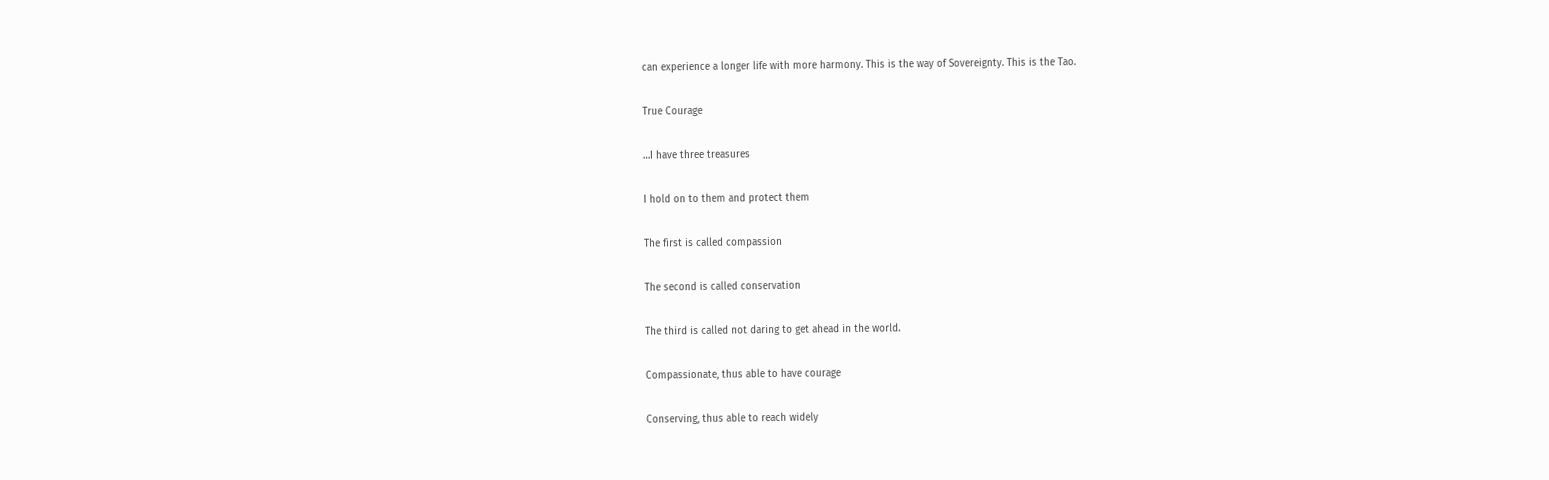can experience a longer life with more harmony. This is the way of Sovereignty. This is the Tao.

True Courage

…I have three treasures

I hold on to them and protect them

The first is called compassion

The second is called conservation

The third is called not daring to get ahead in the world.

Compassionate, thus able to have courage

Conserving, thus able to reach widely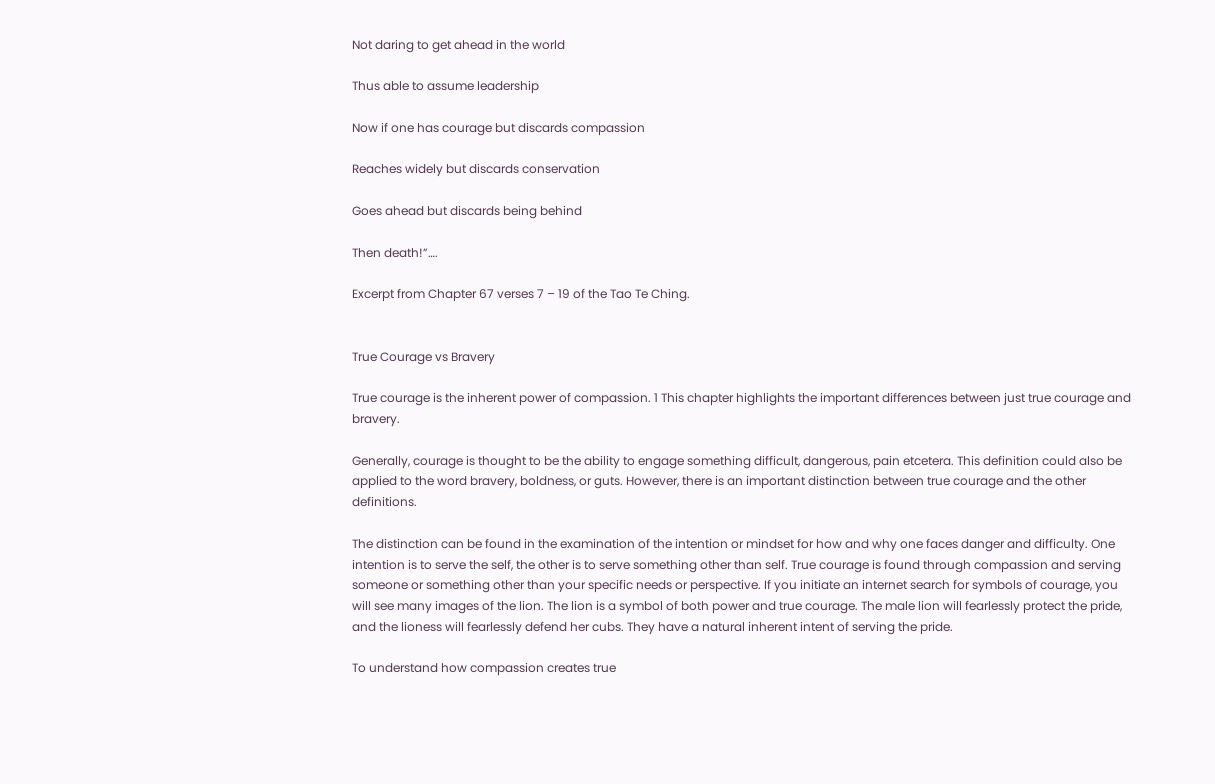Not daring to get ahead in the world

Thus able to assume leadership

Now if one has courage but discards compassion

Reaches widely but discards conservation

Goes ahead but discards being behind

Then death!”….

Excerpt from Chapter 67 verses 7 – 19 of the Tao Te Ching.


True Courage vs Bravery

True courage is the inherent power of compassion. 1 This chapter highlights the important differences between just true courage and bravery.

Generally, courage is thought to be the ability to engage something difficult, dangerous, pain etcetera. This definition could also be applied to the word bravery, boldness, or guts. However, there is an important distinction between true courage and the other definitions.

The distinction can be found in the examination of the intention or mindset for how and why one faces danger and difficulty. One intention is to serve the self, the other is to serve something other than self. True courage is found through compassion and serving someone or something other than your specific needs or perspective. If you initiate an internet search for symbols of courage, you will see many images of the lion. The lion is a symbol of both power and true courage. The male lion will fearlessly protect the pride, and the lioness will fearlessly defend her cubs. They have a natural inherent intent of serving the pride.

To understand how compassion creates true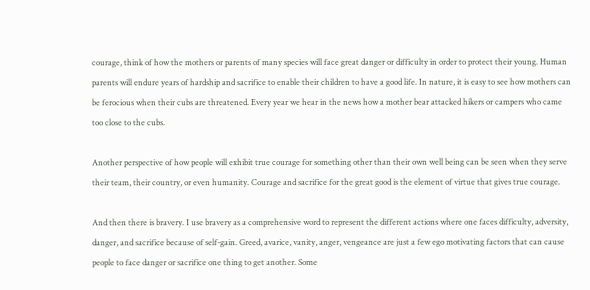courage, think of how the mothers or parents of many species will face great danger or difficulty in order to protect their young. Human parents will endure years of hardship and sacrifice to enable their children to have a good life. In nature, it is easy to see how mothers can be ferocious when their cubs are threatened. Every year we hear in the news how a mother bear attacked hikers or campers who came too close to the cubs.

Another perspective of how people will exhibit true courage for something other than their own well being can be seen when they serve their team, their country, or even humanity. Courage and sacrifice for the great good is the element of virtue that gives true courage.

And then there is bravery. I use bravery as a comprehensive word to represent the different actions where one faces difficulty, adversity, danger, and sacrifice because of self-gain. Greed, avarice, vanity, anger, vengeance are just a few ego motivating factors that can cause people to face danger or sacrifice one thing to get another. Some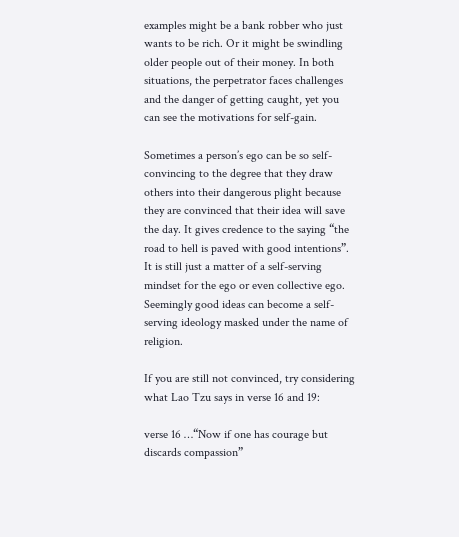examples might be a bank robber who just wants to be rich. Or it might be swindling older people out of their money. In both situations, the perpetrator faces challenges and the danger of getting caught, yet you can see the motivations for self-gain.

Sometimes a person’s ego can be so self-convincing to the degree that they draw others into their dangerous plight because they are convinced that their idea will save the day. It gives credence to the saying “the road to hell is paved with good intentions”. It is still just a matter of a self-serving mindset for the ego or even collective ego. Seemingly good ideas can become a self-serving ideology masked under the name of religion.

If you are still not convinced, try considering what Lao Tzu says in verse 16 and 19:

verse 16 …“Now if one has courage but discards compassion”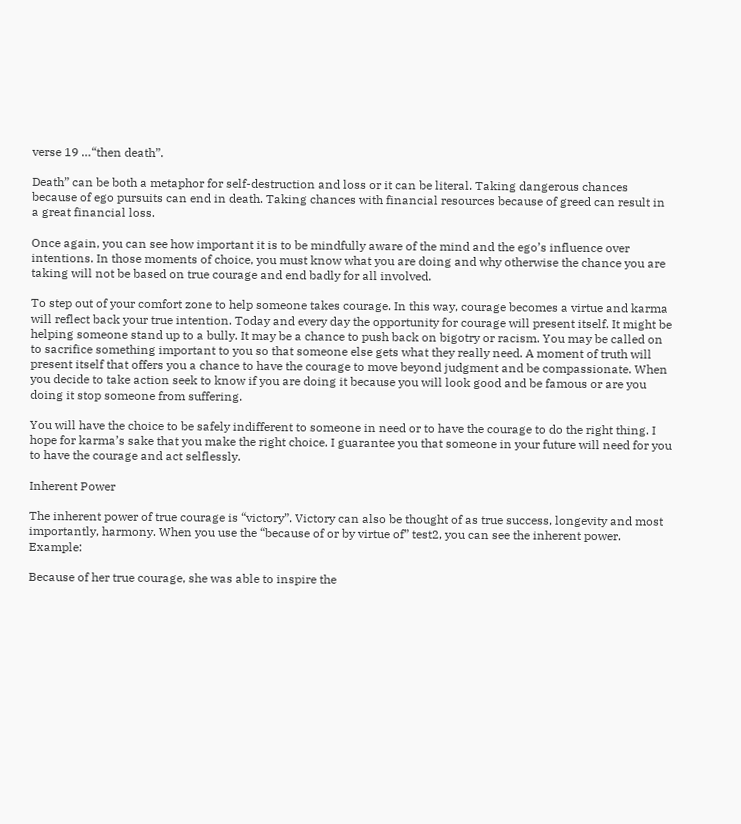verse 19 …“then death”.

Death” can be both a metaphor for self-destruction and loss or it can be literal. Taking dangerous chances because of ego pursuits can end in death. Taking chances with financial resources because of greed can result in a great financial loss.

Once again, you can see how important it is to be mindfully aware of the mind and the ego’s influence over intentions. In those moments of choice, you must know what you are doing and why otherwise the chance you are taking will not be based on true courage and end badly for all involved.

To step out of your comfort zone to help someone takes courage. In this way, courage becomes a virtue and karma will reflect back your true intention. Today and every day the opportunity for courage will present itself. It might be helping someone stand up to a bully. It may be a chance to push back on bigotry or racism. You may be called on to sacrifice something important to you so that someone else gets what they really need. A moment of truth will present itself that offers you a chance to have the courage to move beyond judgment and be compassionate. When you decide to take action seek to know if you are doing it because you will look good and be famous or are you doing it stop someone from suffering.

You will have the choice to be safely indifferent to someone in need or to have the courage to do the right thing. I hope for karma’s sake that you make the right choice. I guarantee you that someone in your future will need for you to have the courage and act selflessly.

Inherent Power

The inherent power of true courage is “victory”. Victory can also be thought of as true success, longevity and most importantly, harmony. When you use the “because of or by virtue of” test2, you can see the inherent power. Example:

Because of her true courage, she was able to inspire the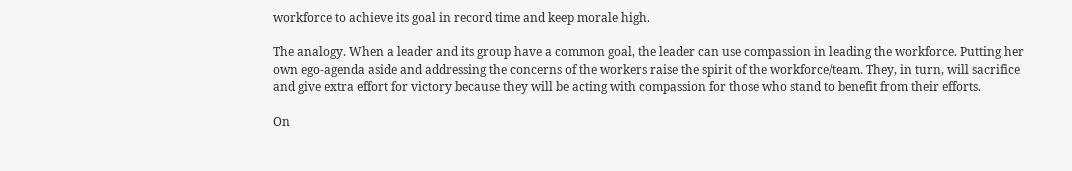workforce to achieve its goal in record time and keep morale high.

The analogy. When a leader and its group have a common goal, the leader can use compassion in leading the workforce. Putting her own ego-agenda aside and addressing the concerns of the workers raise the spirit of the workforce/team. They, in turn, will sacrifice and give extra effort for victory because they will be acting with compassion for those who stand to benefit from their efforts.

On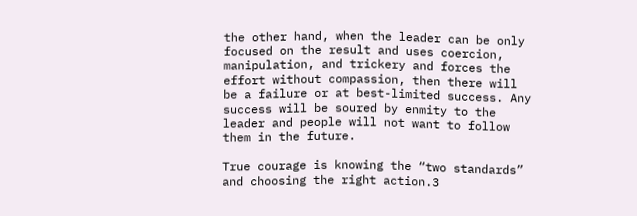the other hand, when the leader can be only focused on the result and uses coercion, manipulation, and trickery and forces the effort without compassion, then there will be a failure or at best-limited success. Any success will be soured by enmity to the leader and people will not want to follow them in the future.

True courage is knowing the “two standards” and choosing the right action.3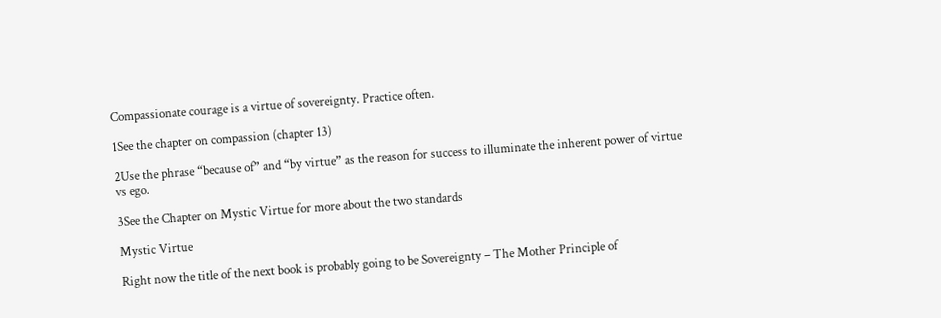Compassionate courage is a virtue of sovereignty. Practice often.

1See the chapter on compassion (chapter 13)

2Use the phrase “because of” and “by virtue” as the reason for success to illuminate the inherent power of virtue vs ego.

3See the Chapter on Mystic Virtue for more about the two standards

Mystic Virtue

Right now the title of the next book is probably going to be Sovereignty – The Mother Principle of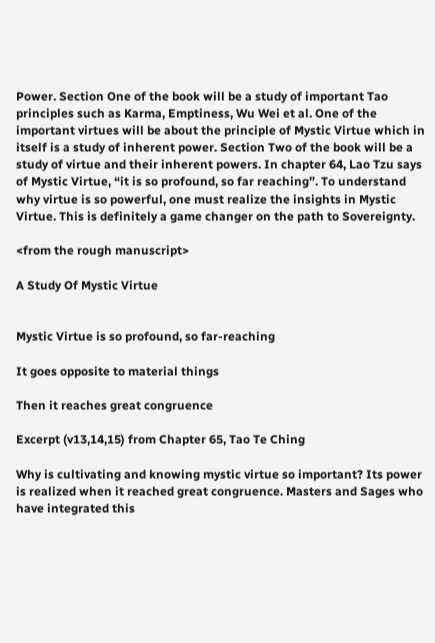Power. Section One of the book will be a study of important Tao principles such as Karma, Emptiness, Wu Wei et al. One of the important virtues will be about the principle of Mystic Virtue which in itself is a study of inherent power. Section Two of the book will be a study of virtue and their inherent powers. In chapter 64, Lao Tzu says of Mystic Virtue, “it is so profound, so far reaching”. To understand why virtue is so powerful, one must realize the insights in Mystic Virtue. This is definitely a game changer on the path to Sovereignty.

<from the rough manuscript>

A Study Of Mystic Virtue


Mystic Virtue is so profound, so far-reaching

It goes opposite to material things

Then it reaches great congruence

Excerpt (v13,14,15) from Chapter 65, Tao Te Ching

Why is cultivating and knowing mystic virtue so important? Its power is realized when it reached great congruence. Masters and Sages who have integrated this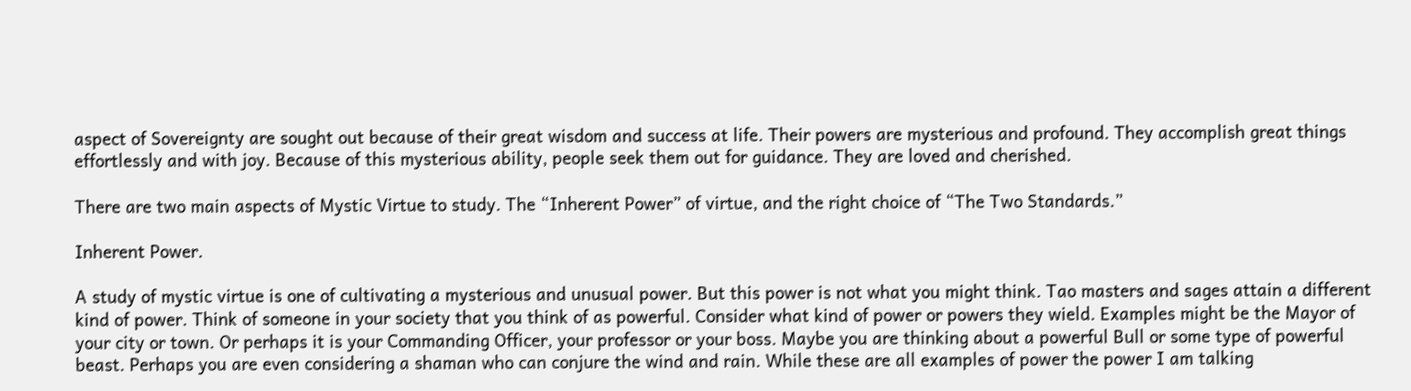aspect of Sovereignty are sought out because of their great wisdom and success at life. Their powers are mysterious and profound. They accomplish great things effortlessly and with joy. Because of this mysterious ability, people seek them out for guidance. They are loved and cherished.

There are two main aspects of Mystic Virtue to study. The “Inherent Power” of virtue, and the right choice of “The Two Standards.”

Inherent Power.

A study of mystic virtue is one of cultivating a mysterious and unusual power. But this power is not what you might think. Tao masters and sages attain a different kind of power. Think of someone in your society that you think of as powerful. Consider what kind of power or powers they wield. Examples might be the Mayor of your city or town. Or perhaps it is your Commanding Officer, your professor or your boss. Maybe you are thinking about a powerful Bull or some type of powerful beast. Perhaps you are even considering a shaman who can conjure the wind and rain. While these are all examples of power the power I am talking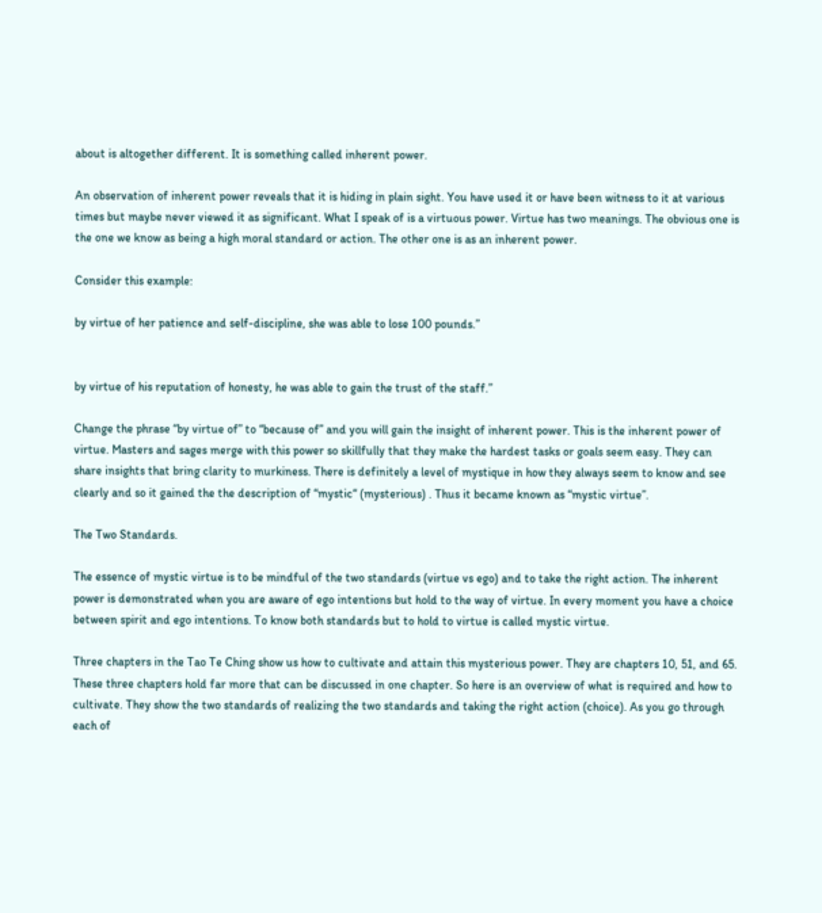about is altogether different. It is something called inherent power.

An observation of inherent power reveals that it is hiding in plain sight. You have used it or have been witness to it at various times but maybe never viewed it as significant. What I speak of is a virtuous power. Virtue has two meanings. The obvious one is the one we know as being a high moral standard or action. The other one is as an inherent power.

Consider this example:

by virtue of her patience and self-discipline, she was able to lose 100 pounds.”


by virtue of his reputation of honesty, he was able to gain the trust of the staff.”

Change the phrase “by virtue of” to “because of” and you will gain the insight of inherent power. This is the inherent power of virtue. Masters and sages merge with this power so skillfully that they make the hardest tasks or goals seem easy. They can share insights that bring clarity to murkiness. There is definitely a level of mystique in how they always seem to know and see clearly and so it gained the the description of “mystic“ (mysterious) . Thus it became known as “mystic virtue”.

The Two Standards.

The essence of mystic virtue is to be mindful of the two standards (virtue vs ego) and to take the right action. The inherent power is demonstrated when you are aware of ego intentions but hold to the way of virtue. In every moment you have a choice between spirit and ego intentions. To know both standards but to hold to virtue is called mystic virtue.

Three chapters in the Tao Te Ching show us how to cultivate and attain this mysterious power. They are chapters 10, 51, and 65. These three chapters hold far more that can be discussed in one chapter. So here is an overview of what is required and how to cultivate. They show the two standards of realizing the two standards and taking the right action (choice). As you go through each of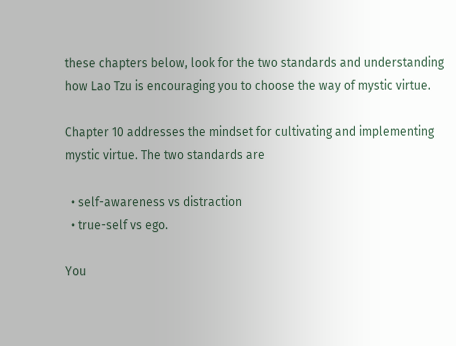these chapters below, look for the two standards and understanding how Lao Tzu is encouraging you to choose the way of mystic virtue.

Chapter 10 addresses the mindset for cultivating and implementing mystic virtue. The two standards are

  • self-awareness vs distraction
  • true-self vs ego.

You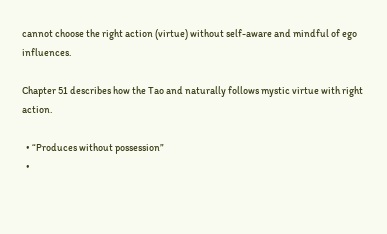cannot choose the right action (virtue) without self-aware and mindful of ego influences.

Chapter 51 describes how the Tao and naturally follows mystic virtue with right action.

  • “Produces without possession”
  •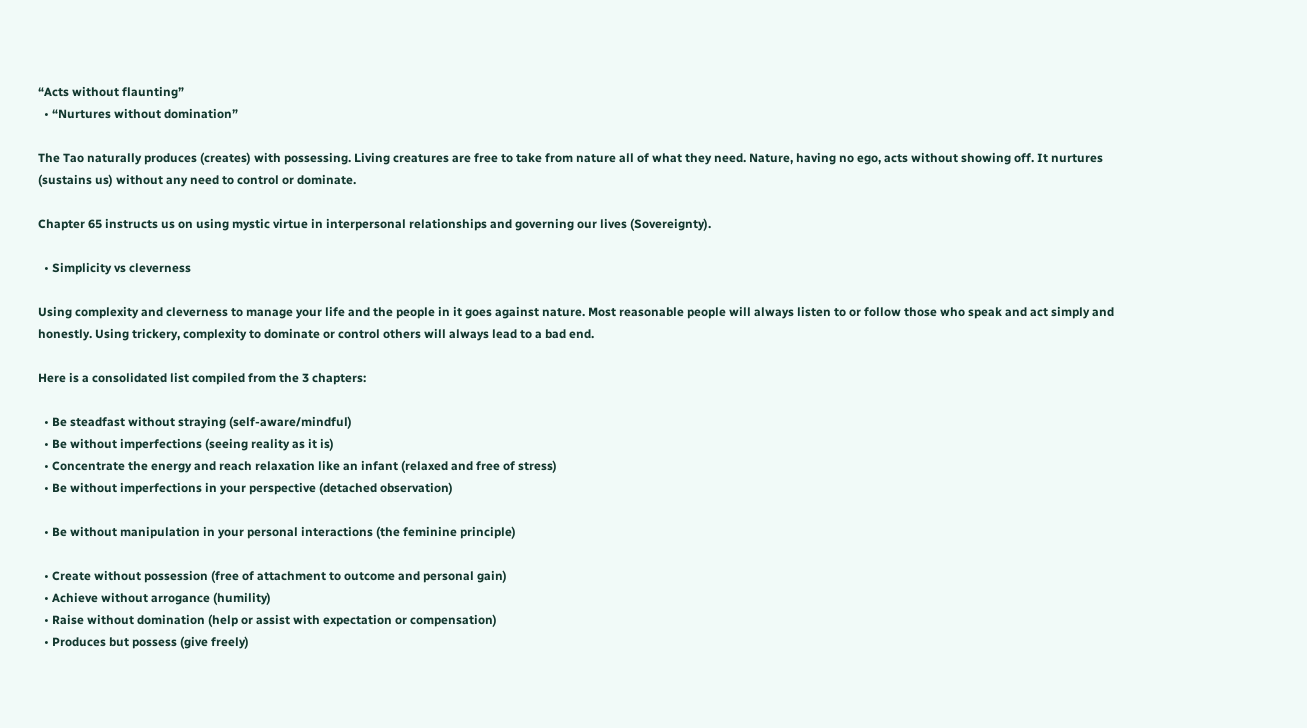“Acts without flaunting”
  • “Nurtures without domination”

The Tao naturally produces (creates) with possessing. Living creatures are free to take from nature all of what they need. Nature, having no ego, acts without showing off. It nurtures (sustains us) without any need to control or dominate.

Chapter 65 instructs us on using mystic virtue in interpersonal relationships and governing our lives (Sovereignty).

  • Simplicity vs cleverness

Using complexity and cleverness to manage your life and the people in it goes against nature. Most reasonable people will always listen to or follow those who speak and act simply and honestly. Using trickery, complexity to dominate or control others will always lead to a bad end.

Here is a consolidated list compiled from the 3 chapters:

  • Be steadfast without straying (self-aware/mindful)
  • Be without imperfections (seeing reality as it is)
  • Concentrate the energy and reach relaxation like an infant (relaxed and free of stress)
  • Be without imperfections in your perspective (detached observation)

  • Be without manipulation in your personal interactions (the feminine principle)

  • Create without possession (free of attachment to outcome and personal gain)
  • Achieve without arrogance (humility)
  • Raise without domination (help or assist with expectation or compensation)
  • Produces but possess (give freely)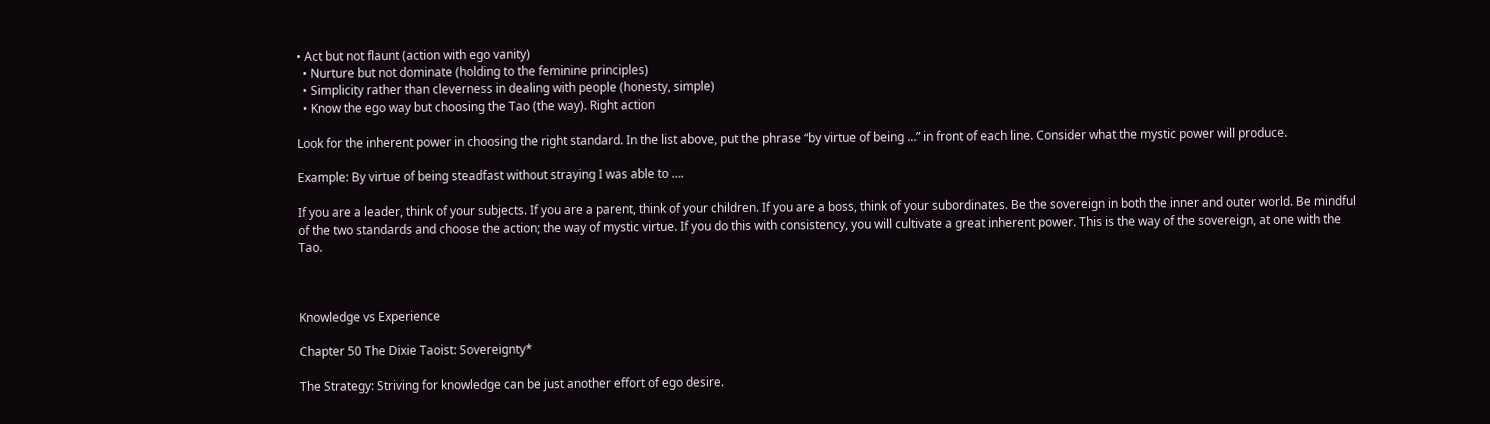• Act but not flaunt (action with ego vanity)
  • Nurture but not dominate (holding to the feminine principles)
  • Simplicity rather than cleverness in dealing with people (honesty, simple)
  • Know the ego way but choosing the Tao (the way). Right action

Look for the inherent power in choosing the right standard. In the list above, put the phrase “by virtue of being …” in front of each line. Consider what the mystic power will produce.

Example: By virtue of being steadfast without straying I was able to ….

If you are a leader, think of your subjects. If you are a parent, think of your children. If you are a boss, think of your subordinates. Be the sovereign in both the inner and outer world. Be mindful of the two standards and choose the action; the way of mystic virtue. If you do this with consistency, you will cultivate a great inherent power. This is the way of the sovereign, at one with the Tao.



Knowledge vs Experience

Chapter 50 The Dixie Taoist: Sovereignty*

The Strategy: Striving for knowledge can be just another effort of ego desire.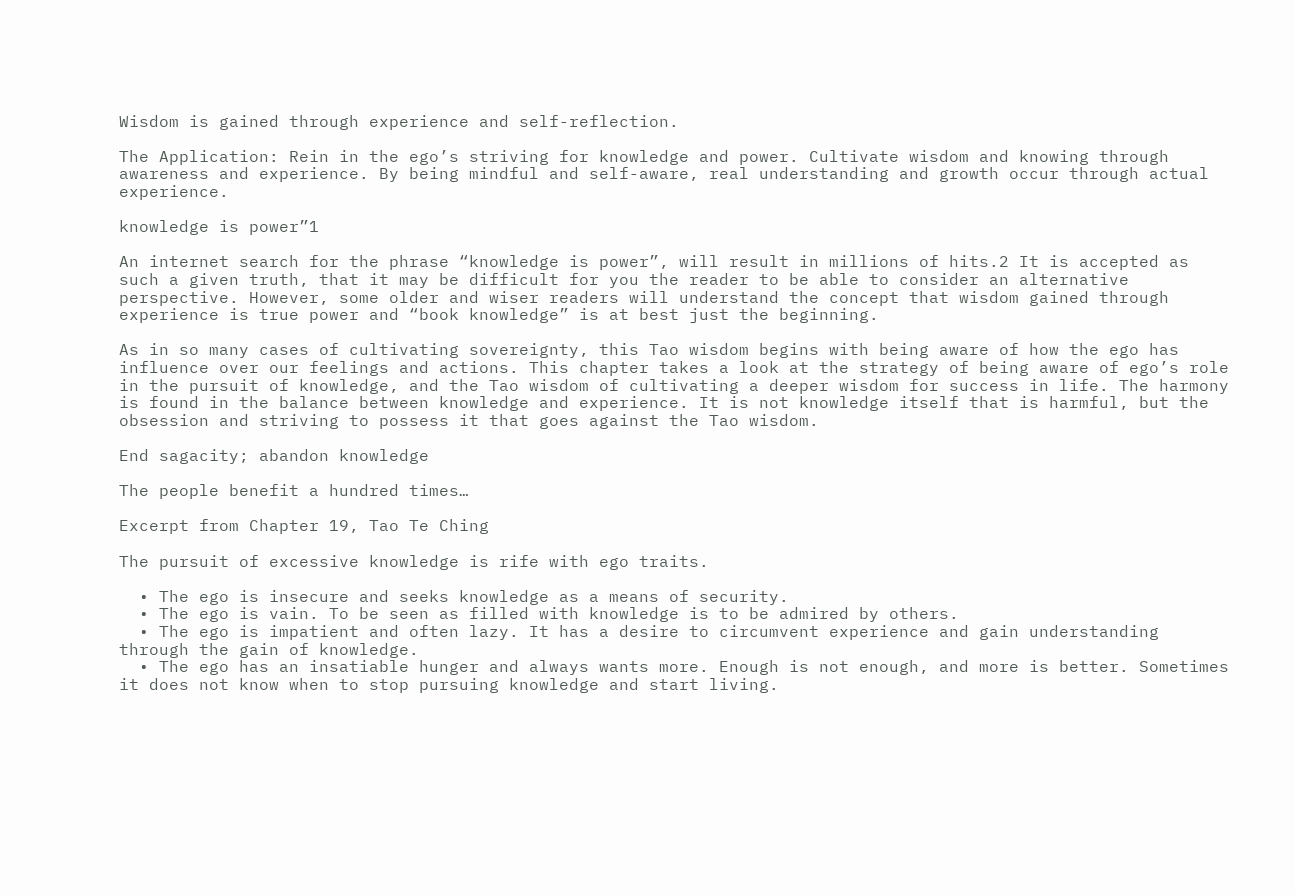Wisdom is gained through experience and self-reflection.

The Application: Rein in the ego’s striving for knowledge and power. Cultivate wisdom and knowing through awareness and experience. By being mindful and self-aware, real understanding and growth occur through actual experience.

knowledge is power”1

An internet search for the phrase “knowledge is power”, will result in millions of hits.2 It is accepted as such a given truth, that it may be difficult for you the reader to be able to consider an alternative perspective. However, some older and wiser readers will understand the concept that wisdom gained through experience is true power and “book knowledge” is at best just the beginning.

As in so many cases of cultivating sovereignty, this Tao wisdom begins with being aware of how the ego has influence over our feelings and actions. This chapter takes a look at the strategy of being aware of ego’s role in the pursuit of knowledge, and the Tao wisdom of cultivating a deeper wisdom for success in life. The harmony is found in the balance between knowledge and experience. It is not knowledge itself that is harmful, but the obsession and striving to possess it that goes against the Tao wisdom.

End sagacity; abandon knowledge

The people benefit a hundred times…

Excerpt from Chapter 19, Tao Te Ching

The pursuit of excessive knowledge is rife with ego traits.

  • The ego is insecure and seeks knowledge as a means of security.
  • The ego is vain. To be seen as filled with knowledge is to be admired by others.
  • The ego is impatient and often lazy. It has a desire to circumvent experience and gain understanding through the gain of knowledge.
  • The ego has an insatiable hunger and always wants more. Enough is not enough, and more is better. Sometimes it does not know when to stop pursuing knowledge and start living.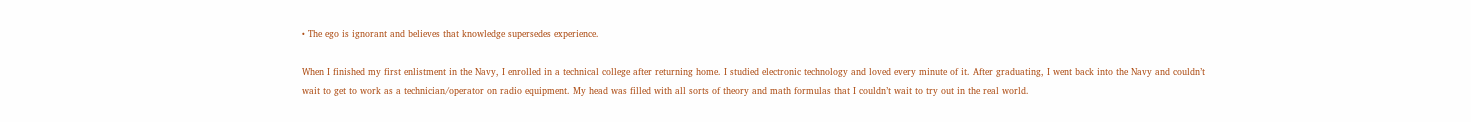• The ego is ignorant and believes that knowledge supersedes experience.

When I finished my first enlistment in the Navy, I enrolled in a technical college after returning home. I studied electronic technology and loved every minute of it. After graduating, I went back into the Navy and couldn’t wait to get to work as a technician/operator on radio equipment. My head was filled with all sorts of theory and math formulas that I couldn’t wait to try out in the real world.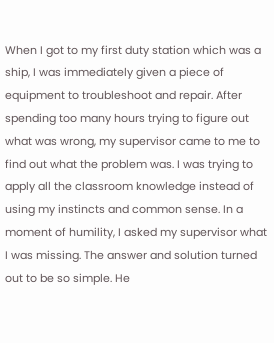When I got to my first duty station which was a ship, I was immediately given a piece of equipment to troubleshoot and repair. After spending too many hours trying to figure out what was wrong, my supervisor came to me to find out what the problem was. I was trying to apply all the classroom knowledge instead of using my instincts and common sense. In a moment of humility, I asked my supervisor what I was missing. The answer and solution turned out to be so simple. He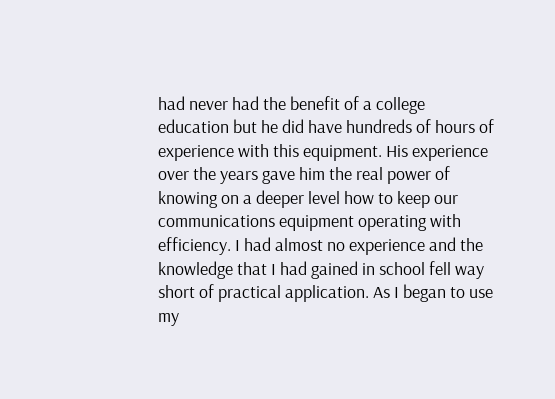had never had the benefit of a college education but he did have hundreds of hours of experience with this equipment. His experience over the years gave him the real power of knowing on a deeper level how to keep our communications equipment operating with efficiency. I had almost no experience and the knowledge that I had gained in school fell way short of practical application. As I began to use my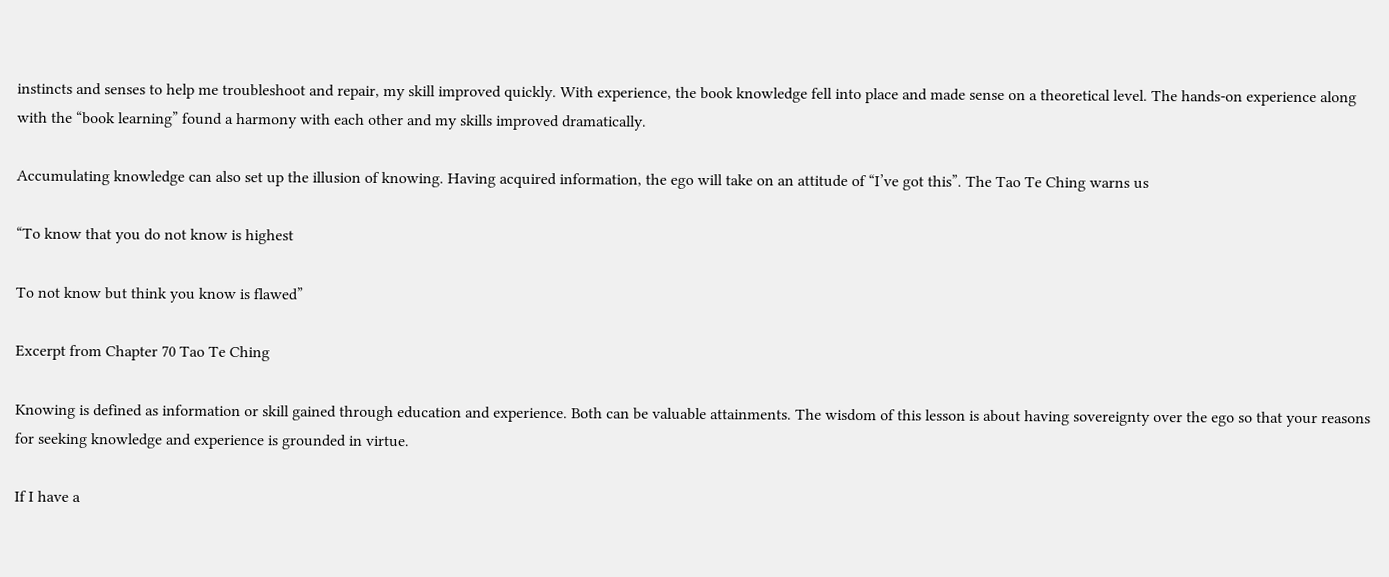instincts and senses to help me troubleshoot and repair, my skill improved quickly. With experience, the book knowledge fell into place and made sense on a theoretical level. The hands-on experience along with the “book learning” found a harmony with each other and my skills improved dramatically.

Accumulating knowledge can also set up the illusion of knowing. Having acquired information, the ego will take on an attitude of “I’ve got this”. The Tao Te Ching warns us

“To know that you do not know is highest

To not know but think you know is flawed”

Excerpt from Chapter 70 Tao Te Ching

Knowing is defined as information or skill gained through education and experience. Both can be valuable attainments. The wisdom of this lesson is about having sovereignty over the ego so that your reasons for seeking knowledge and experience is grounded in virtue.

If I have a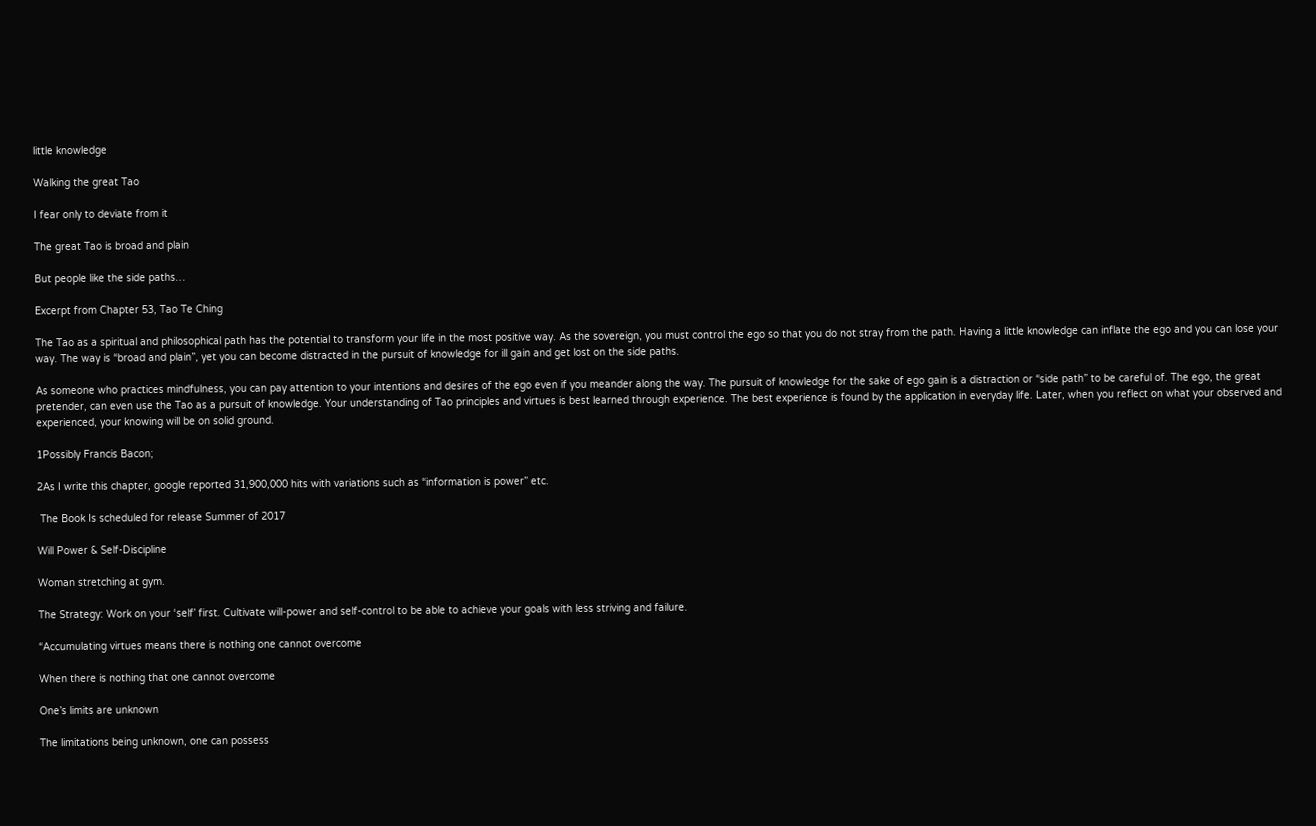little knowledge

Walking the great Tao

I fear only to deviate from it

The great Tao is broad and plain

But people like the side paths…

Excerpt from Chapter 53, Tao Te Ching

The Tao as a spiritual and philosophical path has the potential to transform your life in the most positive way. As the sovereign, you must control the ego so that you do not stray from the path. Having a little knowledge can inflate the ego and you can lose your way. The way is “broad and plain”, yet you can become distracted in the pursuit of knowledge for ill gain and get lost on the side paths.

As someone who practices mindfulness, you can pay attention to your intentions and desires of the ego even if you meander along the way. The pursuit of knowledge for the sake of ego gain is a distraction or “side path” to be careful of. The ego, the great pretender, can even use the Tao as a pursuit of knowledge. Your understanding of Tao principles and virtues is best learned through experience. The best experience is found by the application in everyday life. Later, when you reflect on what your observed and experienced, your knowing will be on solid ground.

1Possibly Francis Bacon;

2As I write this chapter, google reported 31,900,000 hits with variations such as “information is power” etc.

 The Book Is scheduled for release Summer of 2017

Will Power & Self-Discipline

Woman stretching at gym.

The Strategy: Work on your ‘self’ first. Cultivate will-power and self-control to be able to achieve your goals with less striving and failure.

“Accumulating virtues means there is nothing one cannot overcome

When there is nothing that one cannot overcome

One’s limits are unknown

The limitations being unknown, one can possess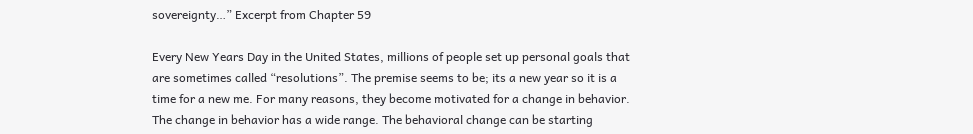sovereignty…” Excerpt from Chapter 59

Every New Years Day in the United States, millions of people set up personal goals that are sometimes called “resolutions”. The premise seems to be; its a new year so it is a time for a new me. For many reasons, they become motivated for a change in behavior. The change in behavior has a wide range. The behavioral change can be starting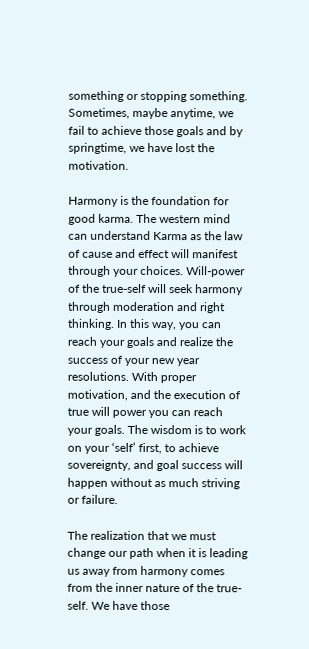something or stopping something. Sometimes, maybe anytime, we fail to achieve those goals and by springtime, we have lost the motivation.

Harmony is the foundation for good karma. The western mind can understand Karma as the law of cause and effect will manifest through your choices. Will-power of the true-self will seek harmony through moderation and right thinking. In this way, you can reach your goals and realize the success of your new year resolutions. With proper motivation, and the execution of true will power you can reach your goals. The wisdom is to work on your ‘self’ first, to achieve sovereignty, and goal success will happen without as much striving or failure.

The realization that we must change our path when it is leading us away from harmony comes from the inner nature of the true-self. We have those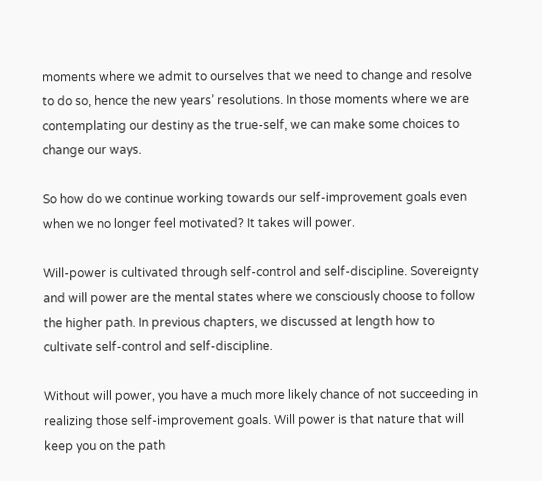moments where we admit to ourselves that we need to change and resolve to do so, hence the new years’ resolutions. In those moments where we are contemplating our destiny as the true-self, we can make some choices to change our ways.

So how do we continue working towards our self-improvement goals even when we no longer feel motivated? It takes will power.

Will-power is cultivated through self-control and self-discipline. Sovereignty and will power are the mental states where we consciously choose to follow the higher path. In previous chapters, we discussed at length how to cultivate self-control and self-discipline.

Without will power, you have a much more likely chance of not succeeding in realizing those self-improvement goals. Will power is that nature that will keep you on the path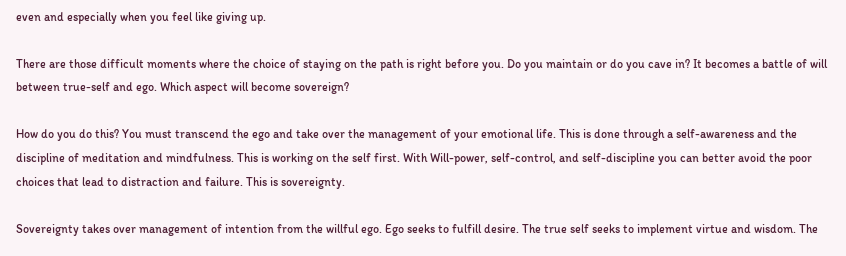even and especially when you feel like giving up.

There are those difficult moments where the choice of staying on the path is right before you. Do you maintain or do you cave in? It becomes a battle of will between true-self and ego. Which aspect will become sovereign?

How do you do this? You must transcend the ego and take over the management of your emotional life. This is done through a self-awareness and the discipline of meditation and mindfulness. This is working on the self first. With Will-power, self-control, and self-discipline you can better avoid the poor choices that lead to distraction and failure. This is sovereignty.

Sovereignty takes over management of intention from the willful ego. Ego seeks to fulfill desire. The true self seeks to implement virtue and wisdom. The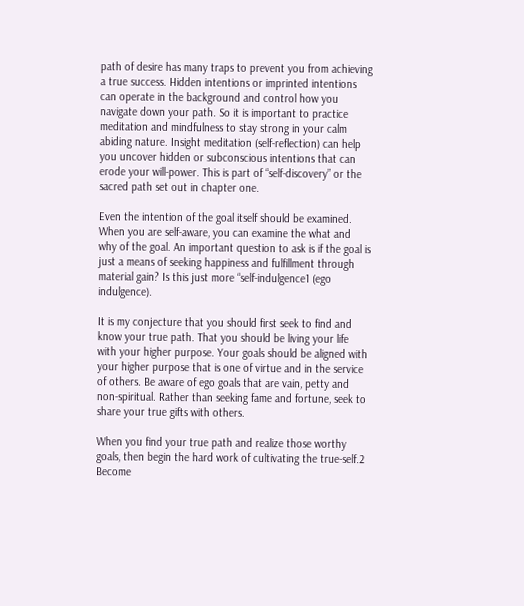path of desire has many traps to prevent you from achieving a true success. Hidden intentions or imprinted intentions can operate in the background and control how you navigate down your path. So it is important to practice meditation and mindfulness to stay strong in your calm abiding nature. Insight meditation (self-reflection) can help you uncover hidden or subconscious intentions that can erode your will-power. This is part of “self-discovery” or the sacred path set out in chapter one.

Even the intention of the goal itself should be examined. When you are self-aware, you can examine the what and why of the goal. An important question to ask is if the goal is just a means of seeking happiness and fulfillment through material gain? Is this just more “self-indulgence1 (ego indulgence).

It is my conjecture that you should first seek to find and know your true path. That you should be living your life with your higher purpose. Your goals should be aligned with your higher purpose that is one of virtue and in the service of others. Be aware of ego goals that are vain, petty and non-spiritual. Rather than seeking fame and fortune, seek to share your true gifts with others.

When you find your true path and realize those worthy goals, then begin the hard work of cultivating the true-self.2 Become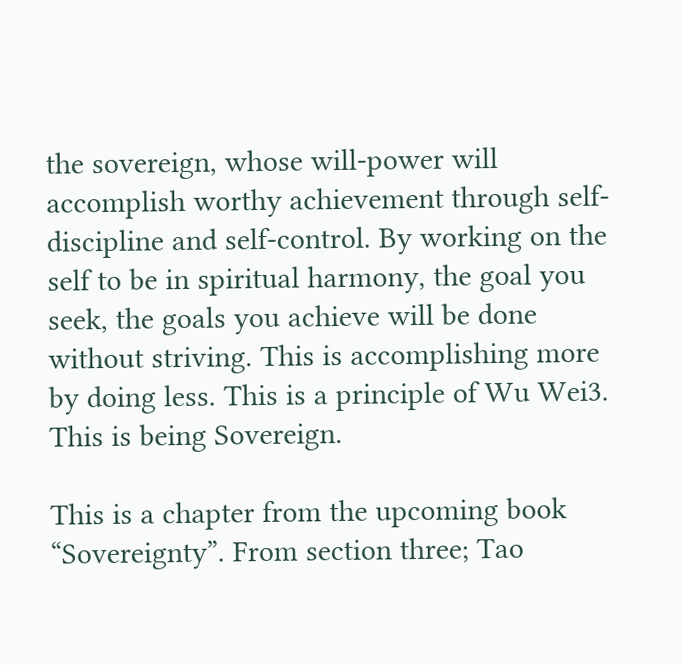the sovereign, whose will-power will accomplish worthy achievement through self-discipline and self-control. By working on the self to be in spiritual harmony, the goal you seek, the goals you achieve will be done without striving. This is accomplishing more by doing less. This is a principle of Wu Wei3. This is being Sovereign.

This is a chapter from the upcoming book “Sovereignty”. From section three; Tao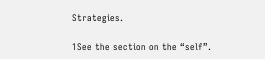Strategies.

1See the section on the “self”.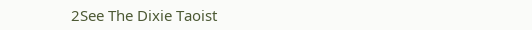2See The Dixie Taoist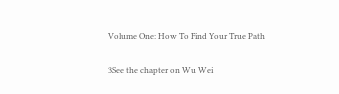Volume One: How To Find Your True Path

3See the chapter on Wu Wei